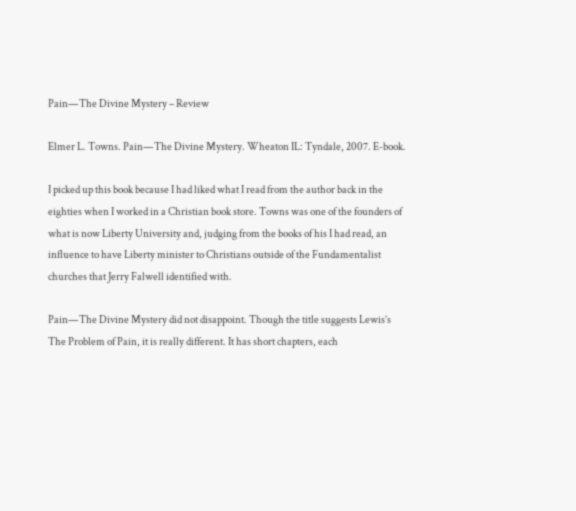Pain—The Divine Mystery – Review

Elmer L. Towns. Pain—The Divine Mystery. Wheaton IL: Tyndale, 2007. E-book.

I picked up this book because I had liked what I read from the author back in the eighties when I worked in a Christian book store. Towns was one of the founders of what is now Liberty University and, judging from the books of his I had read, an influence to have Liberty minister to Christians outside of the Fundamentalist churches that Jerry Falwell identified with.

Pain—The Divine Mystery did not disappoint. Though the title suggests Lewis’s The Problem of Pain, it is really different. It has short chapters, each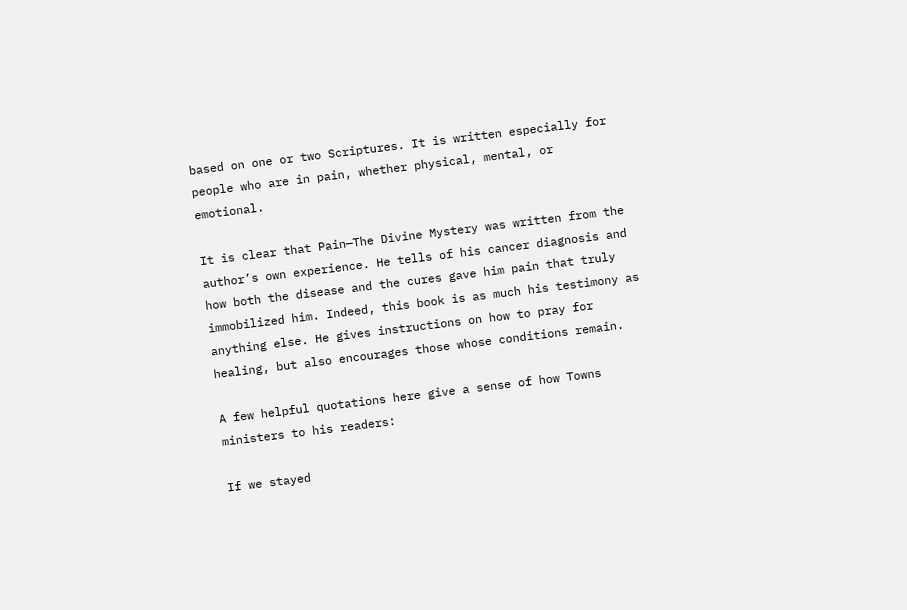based on one or two Scriptures. It is written especially for people who are in pain, whether physical, mental, or emotional.

It is clear that Pain—The Divine Mystery was written from the author’s own experience. He tells of his cancer diagnosis and how both the disease and the cures gave him pain that truly immobilized him. Indeed, this book is as much his testimony as anything else. He gives instructions on how to pray for healing, but also encourages those whose conditions remain.

A few helpful quotations here give a sense of how Towns ministers to his readers:

If we stayed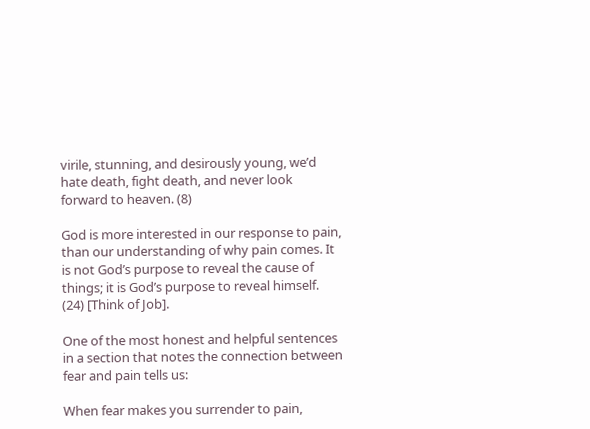virile, stunning, and desirously young, we’d hate death, fight death, and never look forward to heaven. (8)

God is more interested in our response to pain, than our understanding of why pain comes. It is not God’s purpose to reveal the cause of things; it is God’s purpose to reveal himself. (24) [Think of Job].

One of the most honest and helpful sentences in a section that notes the connection between fear and pain tells us:

When fear makes you surrender to pain,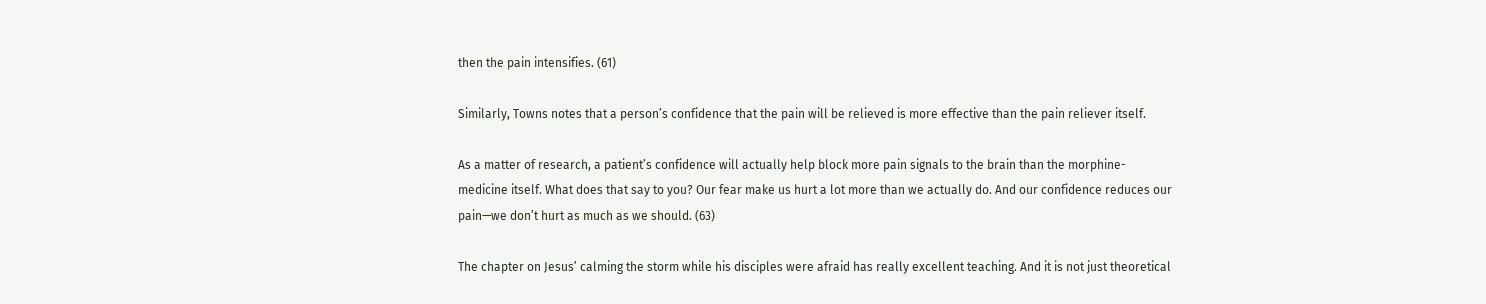then the pain intensifies. (61)

Similarly, Towns notes that a person’s confidence that the pain will be relieved is more effective than the pain reliever itself.

As a matter of research, a patient’s confidence will actually help block more pain signals to the brain than the morphine-medicine itself. What does that say to you? Our fear make us hurt a lot more than we actually do. And our confidence reduces our pain—we don’t hurt as much as we should. (63)

The chapter on Jesus’ calming the storm while his disciples were afraid has really excellent teaching. And it is not just theoretical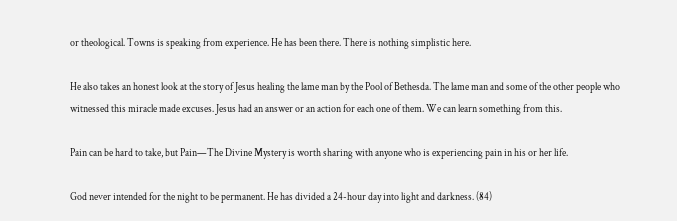or theological. Towns is speaking from experience. He has been there. There is nothing simplistic here.

He also takes an honest look at the story of Jesus healing the lame man by the Pool of Bethesda. The lame man and some of the other people who witnessed this miracle made excuses. Jesus had an answer or an action for each one of them. We can learn something from this.

Pain can be hard to take, but Pain—The Divine Mystery is worth sharing with anyone who is experiencing pain in his or her life.

God never intended for the night to be permanent. He has divided a 24-hour day into light and darkness. (84)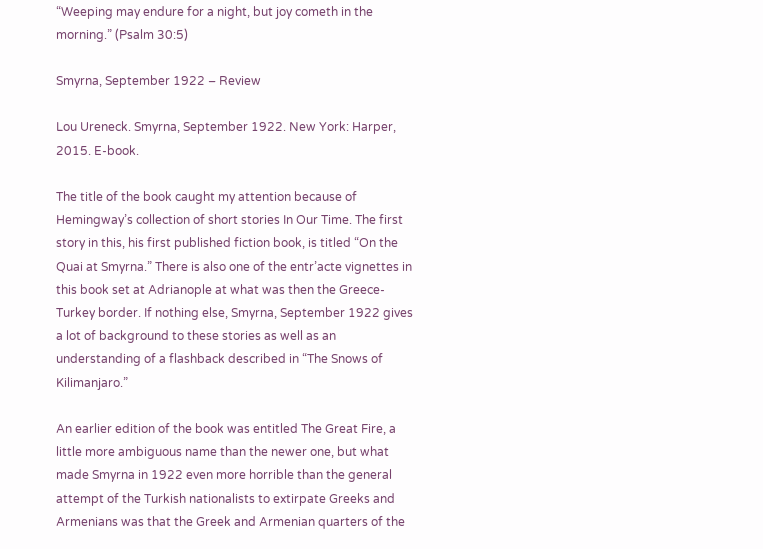“Weeping may endure for a night, but joy cometh in the morning.” (Psalm 30:5)

Smyrna, September 1922 – Review

Lou Ureneck. Smyrna, September 1922. New York: Harper, 2015. E-book.

The title of the book caught my attention because of Hemingway’s collection of short stories In Our Time. The first story in this, his first published fiction book, is titled “On the Quai at Smyrna.” There is also one of the entr’acte vignettes in this book set at Adrianople at what was then the Greece-Turkey border. If nothing else, Smyrna, September 1922 gives a lot of background to these stories as well as an understanding of a flashback described in “The Snows of Kilimanjaro.”

An earlier edition of the book was entitled The Great Fire, a little more ambiguous name than the newer one, but what made Smyrna in 1922 even more horrible than the general attempt of the Turkish nationalists to extirpate Greeks and Armenians was that the Greek and Armenian quarters of the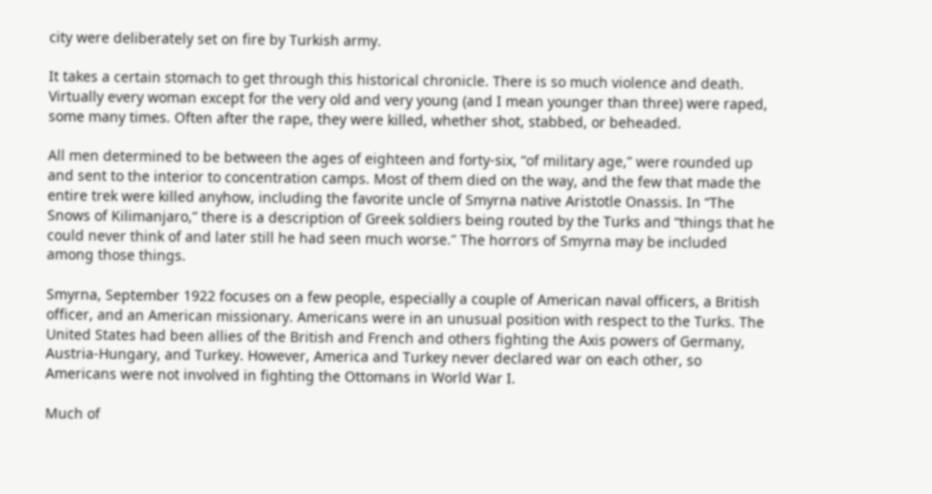city were deliberately set on fire by Turkish army.

It takes a certain stomach to get through this historical chronicle. There is so much violence and death. Virtually every woman except for the very old and very young (and I mean younger than three) were raped, some many times. Often after the rape, they were killed, whether shot, stabbed, or beheaded.

All men determined to be between the ages of eighteen and forty-six, “of military age,” were rounded up and sent to the interior to concentration camps. Most of them died on the way, and the few that made the entire trek were killed anyhow, including the favorite uncle of Smyrna native Aristotle Onassis. In “The Snows of Kilimanjaro,” there is a description of Greek soldiers being routed by the Turks and “things that he could never think of and later still he had seen much worse.” The horrors of Smyrna may be included among those things.

Smyrna, September 1922 focuses on a few people, especially a couple of American naval officers, a British officer, and an American missionary. Americans were in an unusual position with respect to the Turks. The United States had been allies of the British and French and others fighting the Axis powers of Germany, Austria-Hungary, and Turkey. However, America and Turkey never declared war on each other, so Americans were not involved in fighting the Ottomans in World War I.

Much of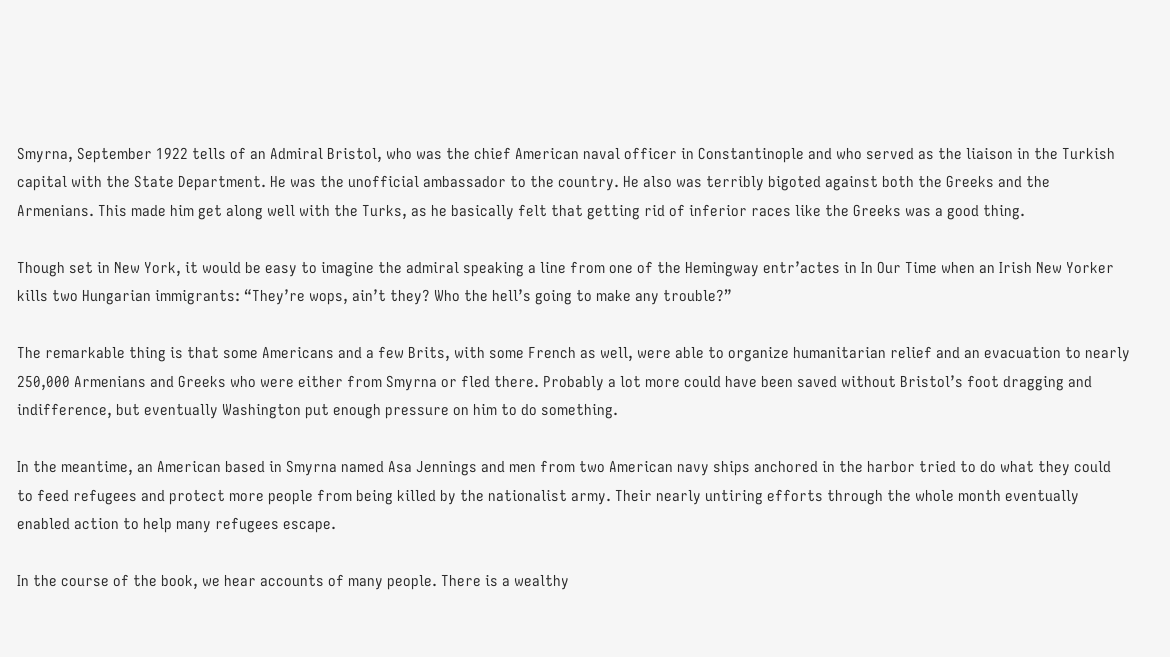Smyrna, September 1922 tells of an Admiral Bristol, who was the chief American naval officer in Constantinople and who served as the liaison in the Turkish capital with the State Department. He was the unofficial ambassador to the country. He also was terribly bigoted against both the Greeks and the Armenians. This made him get along well with the Turks, as he basically felt that getting rid of inferior races like the Greeks was a good thing.

Though set in New York, it would be easy to imagine the admiral speaking a line from one of the Hemingway entr’actes in In Our Time when an Irish New Yorker kills two Hungarian immigrants: “They’re wops, ain’t they? Who the hell’s going to make any trouble?”

The remarkable thing is that some Americans and a few Brits, with some French as well, were able to organize humanitarian relief and an evacuation to nearly 250,000 Armenians and Greeks who were either from Smyrna or fled there. Probably a lot more could have been saved without Bristol’s foot dragging and indifference, but eventually Washington put enough pressure on him to do something.

In the meantime, an American based in Smyrna named Asa Jennings and men from two American navy ships anchored in the harbor tried to do what they could to feed refugees and protect more people from being killed by the nationalist army. Their nearly untiring efforts through the whole month eventually enabled action to help many refugees escape.

In the course of the book, we hear accounts of many people. There is a wealthy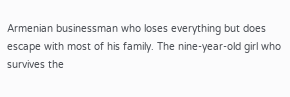Armenian businessman who loses everything but does escape with most of his family. The nine-year-old girl who survives the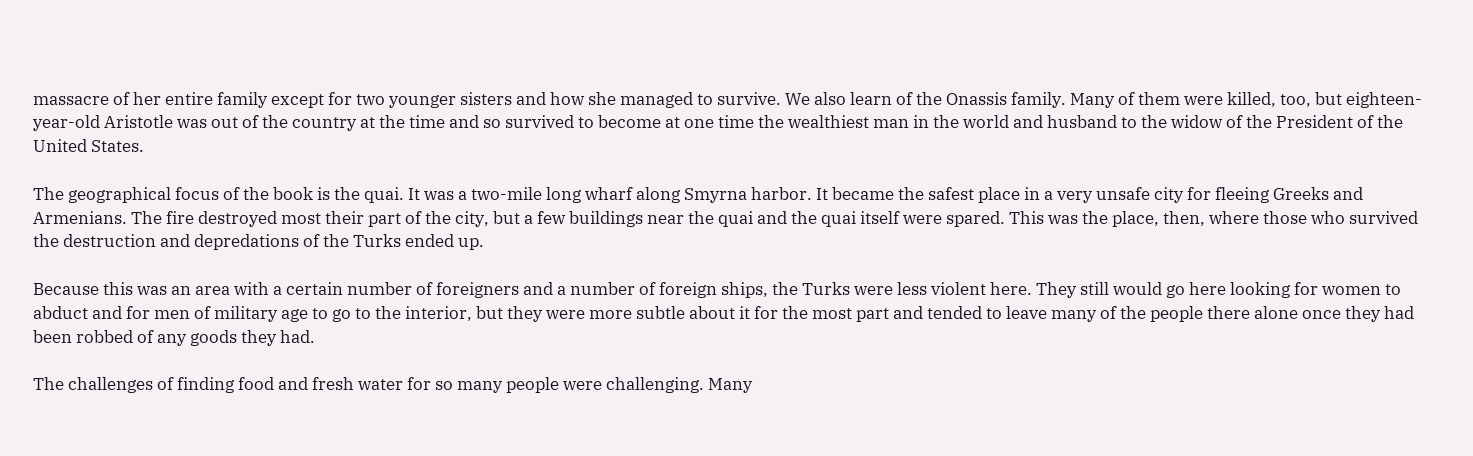massacre of her entire family except for two younger sisters and how she managed to survive. We also learn of the Onassis family. Many of them were killed, too, but eighteen-year-old Aristotle was out of the country at the time and so survived to become at one time the wealthiest man in the world and husband to the widow of the President of the United States.

The geographical focus of the book is the quai. It was a two-mile long wharf along Smyrna harbor. It became the safest place in a very unsafe city for fleeing Greeks and Armenians. The fire destroyed most their part of the city, but a few buildings near the quai and the quai itself were spared. This was the place, then, where those who survived the destruction and depredations of the Turks ended up.

Because this was an area with a certain number of foreigners and a number of foreign ships, the Turks were less violent here. They still would go here looking for women to abduct and for men of military age to go to the interior, but they were more subtle about it for the most part and tended to leave many of the people there alone once they had been robbed of any goods they had.

The challenges of finding food and fresh water for so many people were challenging. Many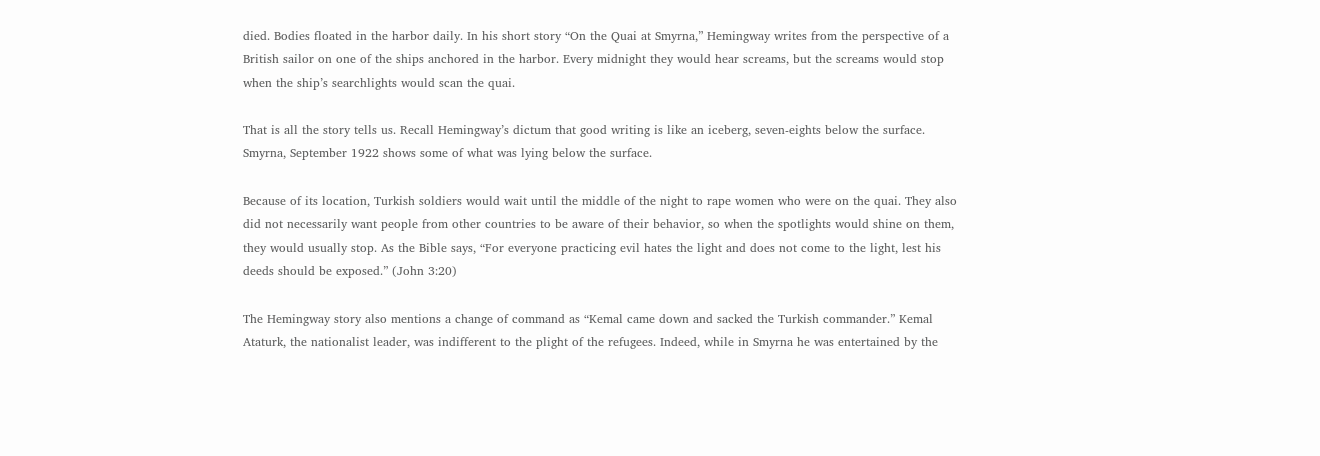died. Bodies floated in the harbor daily. In his short story “On the Quai at Smyrna,” Hemingway writes from the perspective of a British sailor on one of the ships anchored in the harbor. Every midnight they would hear screams, but the screams would stop when the ship’s searchlights would scan the quai.

That is all the story tells us. Recall Hemingway’s dictum that good writing is like an iceberg, seven-eights below the surface. Smyrna, September 1922 shows some of what was lying below the surface.

Because of its location, Turkish soldiers would wait until the middle of the night to rape women who were on the quai. They also did not necessarily want people from other countries to be aware of their behavior, so when the spotlights would shine on them, they would usually stop. As the Bible says, “For everyone practicing evil hates the light and does not come to the light, lest his deeds should be exposed.” (John 3:20)

The Hemingway story also mentions a change of command as “Kemal came down and sacked the Turkish commander.” Kemal Ataturk, the nationalist leader, was indifferent to the plight of the refugees. Indeed, while in Smyrna he was entertained by the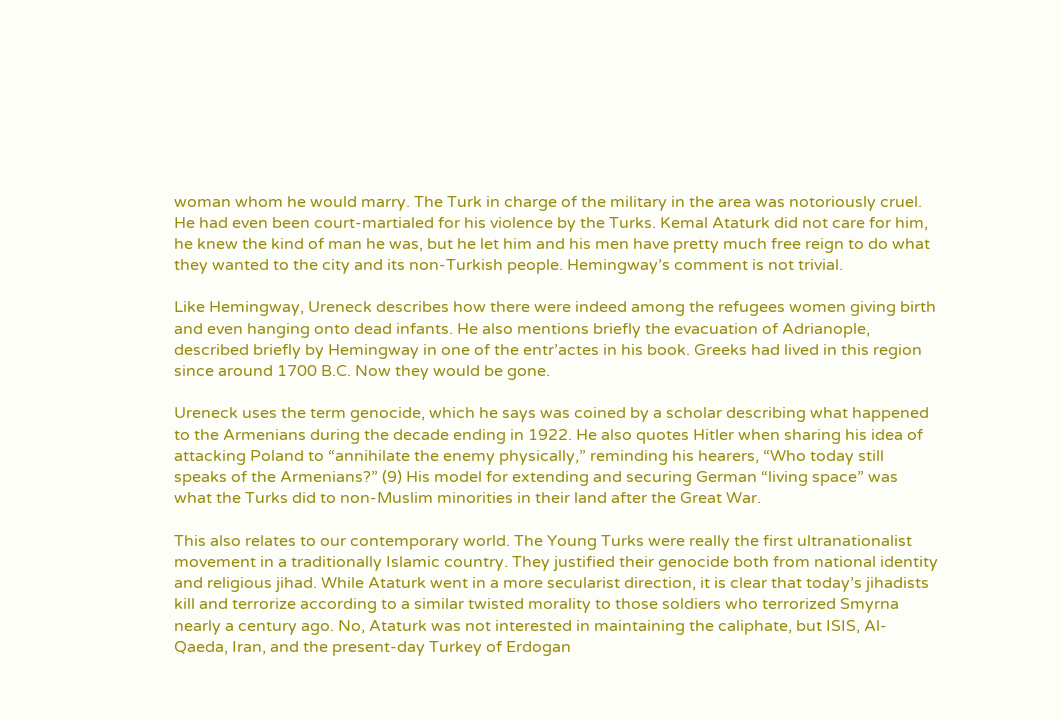woman whom he would marry. The Turk in charge of the military in the area was notoriously cruel. He had even been court-martialed for his violence by the Turks. Kemal Ataturk did not care for him, he knew the kind of man he was, but he let him and his men have pretty much free reign to do what they wanted to the city and its non-Turkish people. Hemingway’s comment is not trivial.

Like Hemingway, Ureneck describes how there were indeed among the refugees women giving birth and even hanging onto dead infants. He also mentions briefly the evacuation of Adrianople, described briefly by Hemingway in one of the entr’actes in his book. Greeks had lived in this region since around 1700 B.C. Now they would be gone.

Ureneck uses the term genocide, which he says was coined by a scholar describing what happened to the Armenians during the decade ending in 1922. He also quotes Hitler when sharing his idea of attacking Poland to “annihilate the enemy physically,” reminding his hearers, “Who today still speaks of the Armenians?” (9) His model for extending and securing German “living space” was what the Turks did to non-Muslim minorities in their land after the Great War.

This also relates to our contemporary world. The Young Turks were really the first ultranationalist movement in a traditionally Islamic country. They justified their genocide both from national identity and religious jihad. While Ataturk went in a more secularist direction, it is clear that today’s jihadists kill and terrorize according to a similar twisted morality to those soldiers who terrorized Smyrna nearly a century ago. No, Ataturk was not interested in maintaining the caliphate, but ISIS, Al-Qaeda, Iran, and the present-day Turkey of Erdogan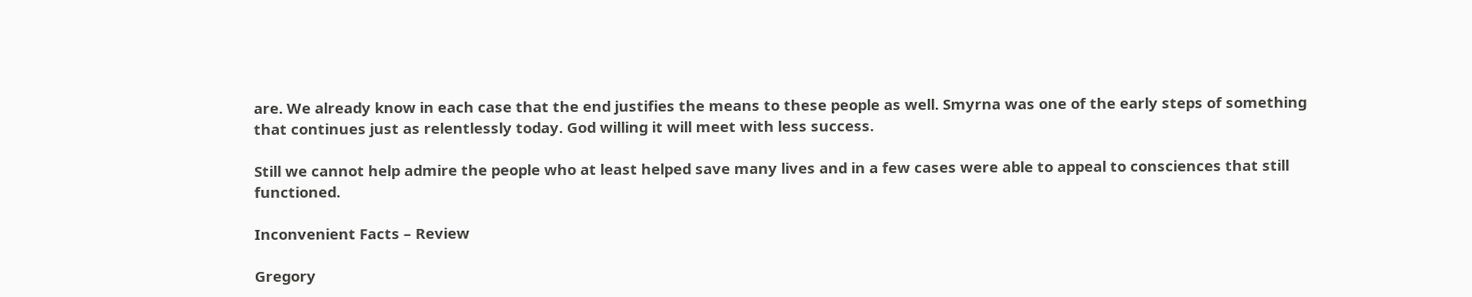are. We already know in each case that the end justifies the means to these people as well. Smyrna was one of the early steps of something that continues just as relentlessly today. God willing it will meet with less success.

Still we cannot help admire the people who at least helped save many lives and in a few cases were able to appeal to consciences that still functioned.

Inconvenient Facts – Review

Gregory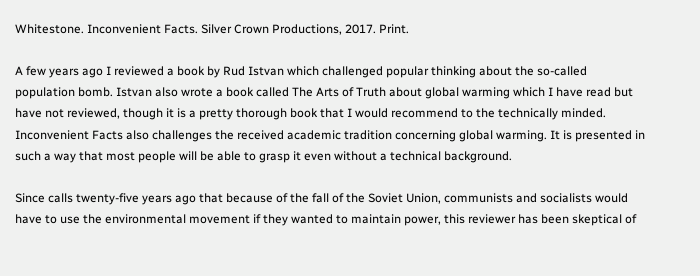Whitestone. Inconvenient Facts. Silver Crown Productions, 2017. Print.

A few years ago I reviewed a book by Rud Istvan which challenged popular thinking about the so-called population bomb. Istvan also wrote a book called The Arts of Truth about global warming which I have read but have not reviewed, though it is a pretty thorough book that I would recommend to the technically minded. Inconvenient Facts also challenges the received academic tradition concerning global warming. It is presented in such a way that most people will be able to grasp it even without a technical background.

Since calls twenty-five years ago that because of the fall of the Soviet Union, communists and socialists would have to use the environmental movement if they wanted to maintain power, this reviewer has been skeptical of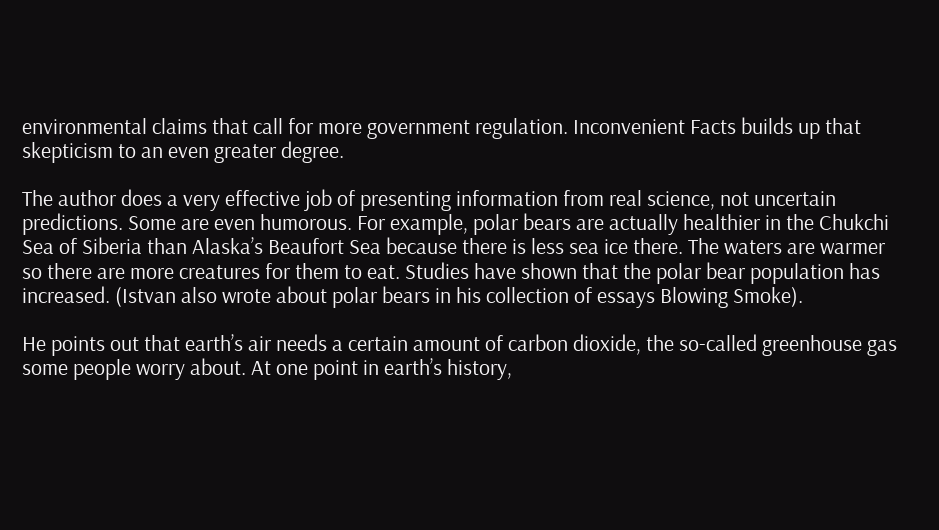environmental claims that call for more government regulation. Inconvenient Facts builds up that skepticism to an even greater degree.

The author does a very effective job of presenting information from real science, not uncertain predictions. Some are even humorous. For example, polar bears are actually healthier in the Chukchi Sea of Siberia than Alaska’s Beaufort Sea because there is less sea ice there. The waters are warmer so there are more creatures for them to eat. Studies have shown that the polar bear population has increased. (Istvan also wrote about polar bears in his collection of essays Blowing Smoke).

He points out that earth’s air needs a certain amount of carbon dioxide, the so-called greenhouse gas some people worry about. At one point in earth’s history,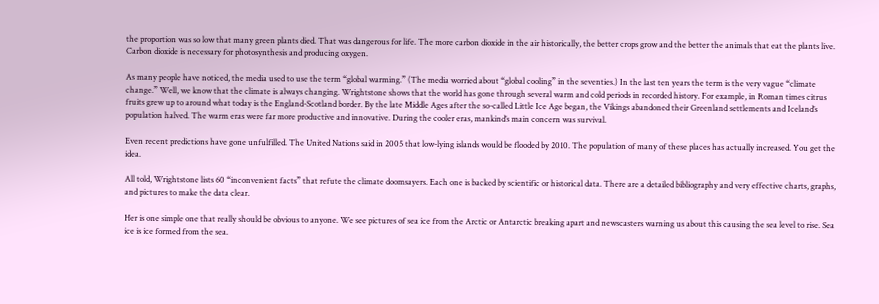the proportion was so low that many green plants died. That was dangerous for life. The more carbon dioxide in the air historically, the better crops grow and the better the animals that eat the plants live. Carbon dioxide is necessary for photosynthesis and producing oxygen.

As many people have noticed, the media used to use the term “global warming.” (The media worried about “global cooling” in the seventies.) In the last ten years the term is the very vague “climate change.” Well, we know that the climate is always changing. Wrightstone shows that the world has gone through several warm and cold periods in recorded history. For example, in Roman times citrus fruits grew up to around what today is the England-Scotland border. By the late Middle Ages after the so-called Little Ice Age began, the Vikings abandoned their Greenland settlements and Iceland’s population halved. The warm eras were far more productive and innovative. During the cooler eras, mankind’s main concern was survival.

Even recent predictions have gone unfulfilled. The United Nations said in 2005 that low-lying islands would be flooded by 2010. The population of many of these places has actually increased. You get the idea.

All told, Wrightstone lists 60 “inconvenient facts” that refute the climate doomsayers. Each one is backed by scientific or historical data. There are a detailed bibliography and very effective charts, graphs, and pictures to make the data clear.

Her is one simple one that really should be obvious to anyone. We see pictures of sea ice from the Arctic or Antarctic breaking apart and newscasters warning us about this causing the sea level to rise. Sea ice is ice formed from the sea.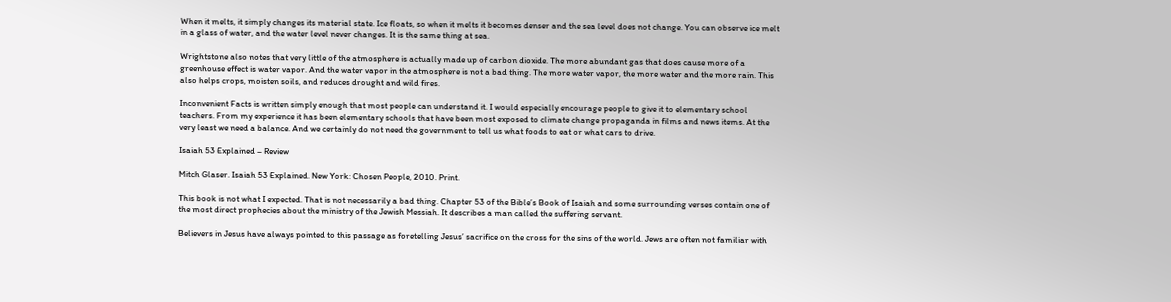When it melts, it simply changes its material state. Ice floats, so when it melts it becomes denser and the sea level does not change. You can observe ice melt in a glass of water, and the water level never changes. It is the same thing at sea.

Wrightstone also notes that very little of the atmosphere is actually made up of carbon dioxide. The more abundant gas that does cause more of a greenhouse effect is water vapor. And the water vapor in the atmosphere is not a bad thing. The more water vapor, the more water and the more rain. This also helps crops, moisten soils, and reduces drought and wild fires.

Inconvenient Facts is written simply enough that most people can understand it. I would especially encourage people to give it to elementary school teachers. From my experience it has been elementary schools that have been most exposed to climate change propaganda in films and news items. At the very least we need a balance. And we certainly do not need the government to tell us what foods to eat or what cars to drive.

Isaiah 53 Explained – Review

Mitch Glaser. Isaiah 53 Explained. New York: Chosen People, 2010. Print.

This book is not what I expected. That is not necessarily a bad thing. Chapter 53 of the Bible’s Book of Isaiah and some surrounding verses contain one of the most direct prophecies about the ministry of the Jewish Messiah. It describes a man called the suffering servant.

Believers in Jesus have always pointed to this passage as foretelling Jesus’ sacrifice on the cross for the sins of the world. Jews are often not familiar with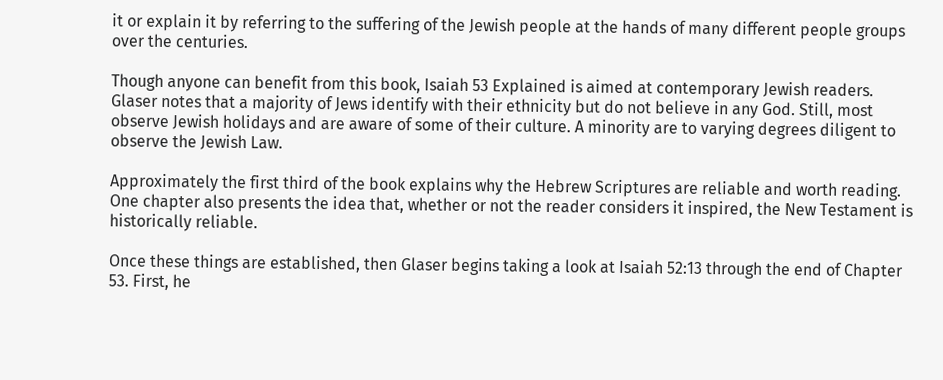it or explain it by referring to the suffering of the Jewish people at the hands of many different people groups over the centuries.

Though anyone can benefit from this book, Isaiah 53 Explained is aimed at contemporary Jewish readers. Glaser notes that a majority of Jews identify with their ethnicity but do not believe in any God. Still, most observe Jewish holidays and are aware of some of their culture. A minority are to varying degrees diligent to observe the Jewish Law.

Approximately the first third of the book explains why the Hebrew Scriptures are reliable and worth reading. One chapter also presents the idea that, whether or not the reader considers it inspired, the New Testament is historically reliable.

Once these things are established, then Glaser begins taking a look at Isaiah 52:13 through the end of Chapter 53. First, he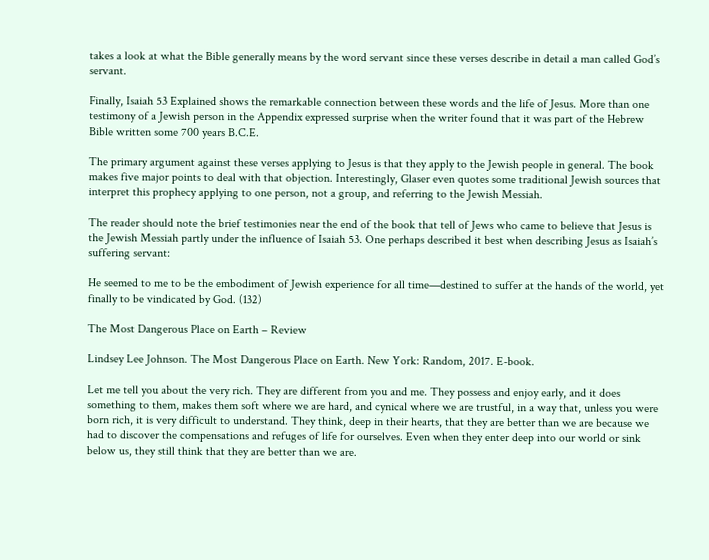takes a look at what the Bible generally means by the word servant since these verses describe in detail a man called God’s servant.

Finally, Isaiah 53 Explained shows the remarkable connection between these words and the life of Jesus. More than one testimony of a Jewish person in the Appendix expressed surprise when the writer found that it was part of the Hebrew Bible written some 700 years B.C.E.

The primary argument against these verses applying to Jesus is that they apply to the Jewish people in general. The book makes five major points to deal with that objection. Interestingly, Glaser even quotes some traditional Jewish sources that interpret this prophecy applying to one person, not a group, and referring to the Jewish Messiah.

The reader should note the brief testimonies near the end of the book that tell of Jews who came to believe that Jesus is the Jewish Messiah partly under the influence of Isaiah 53. One perhaps described it best when describing Jesus as Isaiah’s suffering servant:

He seemed to me to be the embodiment of Jewish experience for all time—destined to suffer at the hands of the world, yet finally to be vindicated by God. (132)

The Most Dangerous Place on Earth – Review

Lindsey Lee Johnson. The Most Dangerous Place on Earth. New York: Random, 2017. E-book.

Let me tell you about the very rich. They are different from you and me. They possess and enjoy early, and it does something to them, makes them soft where we are hard, and cynical where we are trustful, in a way that, unless you were born rich, it is very difficult to understand. They think, deep in their hearts, that they are better than we are because we had to discover the compensations and refuges of life for ourselves. Even when they enter deep into our world or sink below us, they still think that they are better than we are.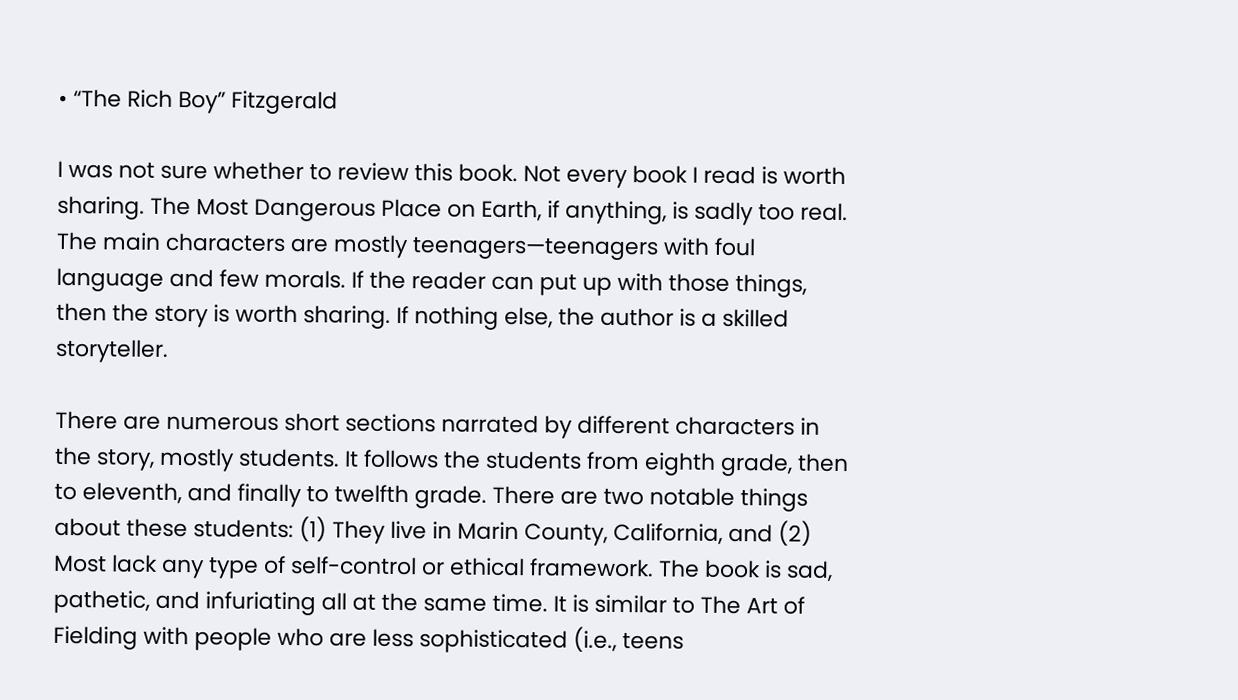• “The Rich Boy” Fitzgerald

I was not sure whether to review this book. Not every book I read is worth sharing. The Most Dangerous Place on Earth, if anything, is sadly too real. The main characters are mostly teenagers—teenagers with foul language and few morals. If the reader can put up with those things, then the story is worth sharing. If nothing else, the author is a skilled storyteller.

There are numerous short sections narrated by different characters in the story, mostly students. It follows the students from eighth grade, then to eleventh, and finally to twelfth grade. There are two notable things about these students: (1) They live in Marin County, California, and (2) Most lack any type of self-control or ethical framework. The book is sad, pathetic, and infuriating all at the same time. It is similar to The Art of Fielding with people who are less sophisticated (i.e., teens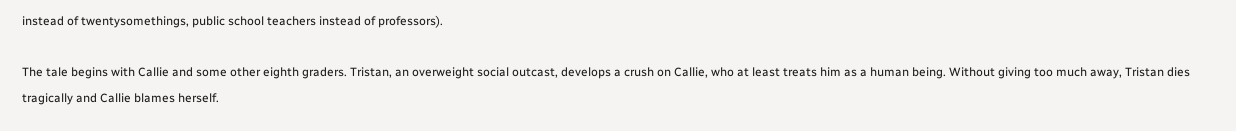instead of twentysomethings, public school teachers instead of professors).

The tale begins with Callie and some other eighth graders. Tristan, an overweight social outcast, develops a crush on Callie, who at least treats him as a human being. Without giving too much away, Tristan dies tragically and Callie blames herself.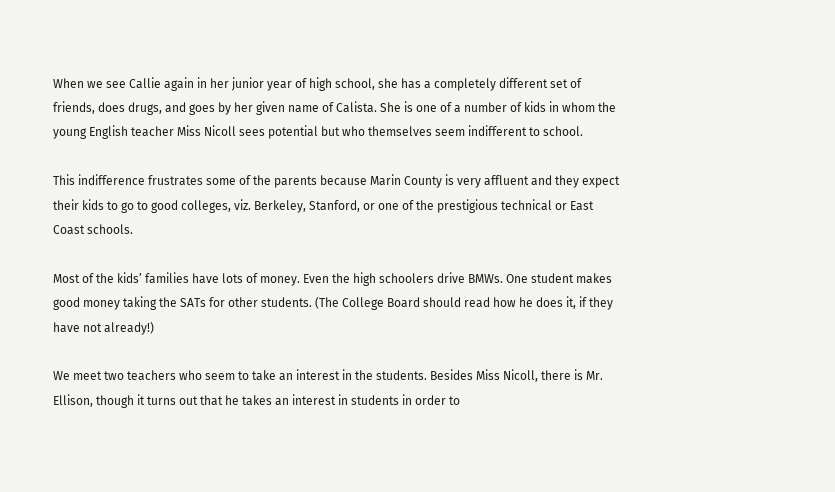When we see Callie again in her junior year of high school, she has a completely different set of friends, does drugs, and goes by her given name of Calista. She is one of a number of kids in whom the young English teacher Miss Nicoll sees potential but who themselves seem indifferent to school.

This indifference frustrates some of the parents because Marin County is very affluent and they expect their kids to go to good colleges, viz. Berkeley, Stanford, or one of the prestigious technical or East Coast schools.

Most of the kids’ families have lots of money. Even the high schoolers drive BMWs. One student makes good money taking the SATs for other students. (The College Board should read how he does it, if they have not already!)

We meet two teachers who seem to take an interest in the students. Besides Miss Nicoll, there is Mr. Ellison, though it turns out that he takes an interest in students in order to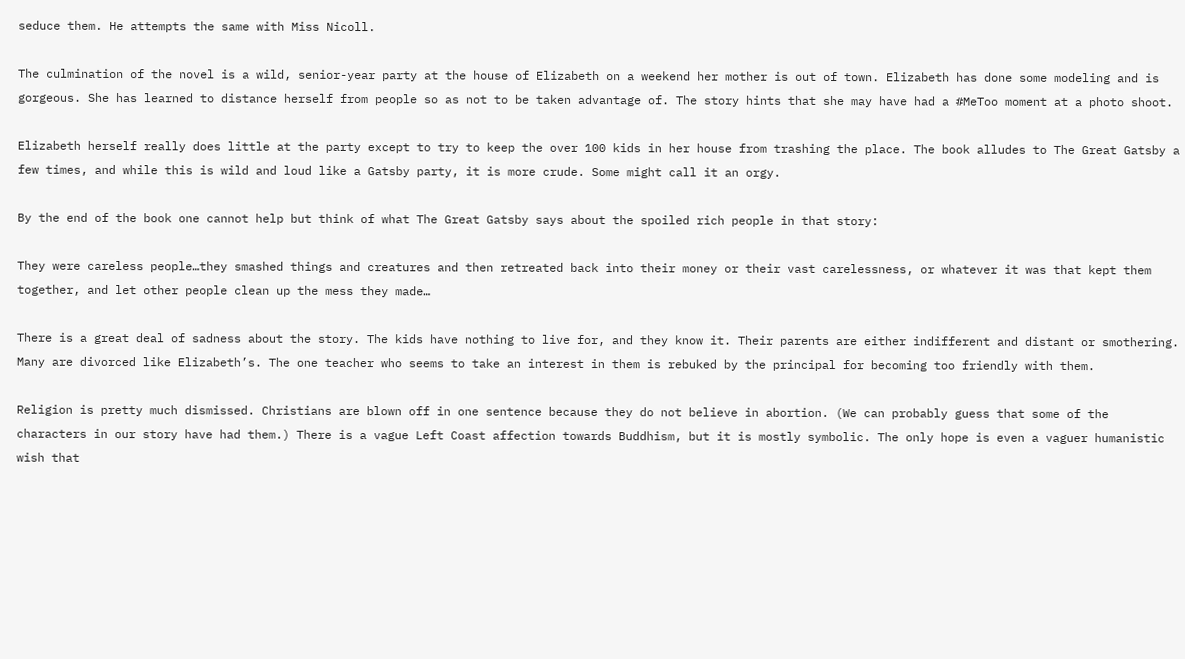seduce them. He attempts the same with Miss Nicoll.

The culmination of the novel is a wild, senior-year party at the house of Elizabeth on a weekend her mother is out of town. Elizabeth has done some modeling and is gorgeous. She has learned to distance herself from people so as not to be taken advantage of. The story hints that she may have had a #MeToo moment at a photo shoot.

Elizabeth herself really does little at the party except to try to keep the over 100 kids in her house from trashing the place. The book alludes to The Great Gatsby a few times, and while this is wild and loud like a Gatsby party, it is more crude. Some might call it an orgy.

By the end of the book one cannot help but think of what The Great Gatsby says about the spoiled rich people in that story:

They were careless people…they smashed things and creatures and then retreated back into their money or their vast carelessness, or whatever it was that kept them together, and let other people clean up the mess they made…

There is a great deal of sadness about the story. The kids have nothing to live for, and they know it. Their parents are either indifferent and distant or smothering. Many are divorced like Elizabeth’s. The one teacher who seems to take an interest in them is rebuked by the principal for becoming too friendly with them.

Religion is pretty much dismissed. Christians are blown off in one sentence because they do not believe in abortion. (We can probably guess that some of the characters in our story have had them.) There is a vague Left Coast affection towards Buddhism, but it is mostly symbolic. The only hope is even a vaguer humanistic wish that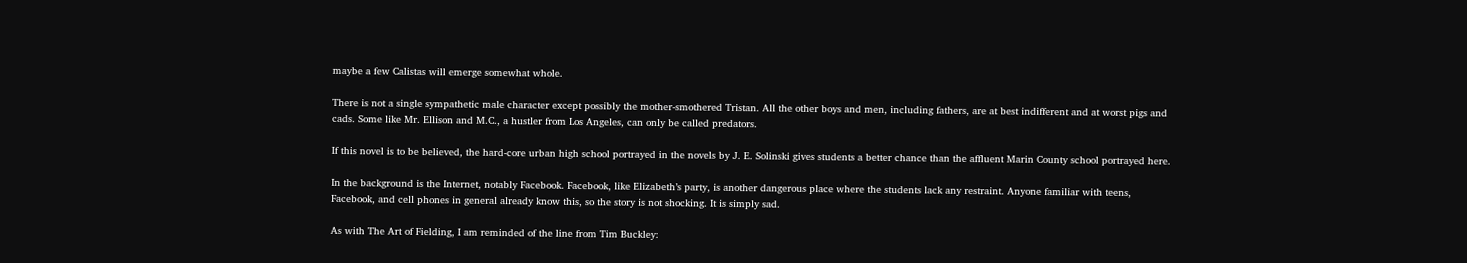maybe a few Calistas will emerge somewhat whole.

There is not a single sympathetic male character except possibly the mother-smothered Tristan. All the other boys and men, including fathers, are at best indifferent and at worst pigs and cads. Some like Mr. Ellison and M.C., a hustler from Los Angeles, can only be called predators.

If this novel is to be believed, the hard-core urban high school portrayed in the novels by J. E. Solinski gives students a better chance than the affluent Marin County school portrayed here.

In the background is the Internet, notably Facebook. Facebook, like Elizabeth’s party, is another dangerous place where the students lack any restraint. Anyone familiar with teens, Facebook, and cell phones in general already know this, so the story is not shocking. It is simply sad.

As with The Art of Fielding, I am reminded of the line from Tim Buckley: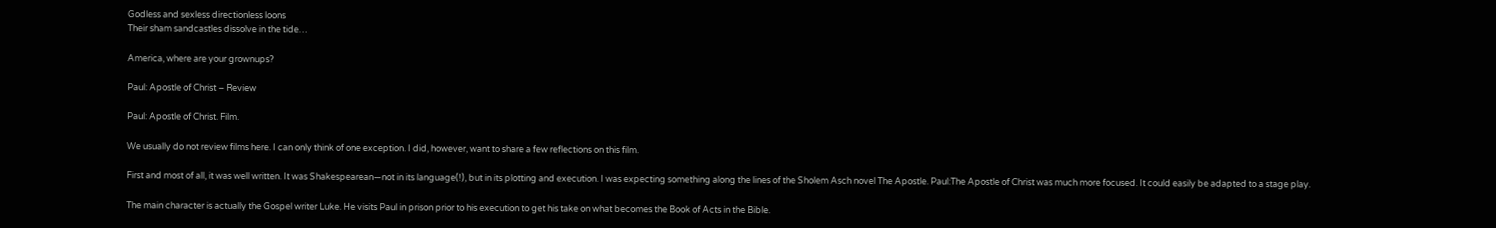Godless and sexless directionless loons
Their sham sandcastles dissolve in the tide…

America, where are your grownups?

Paul: Apostle of Christ – Review

Paul: Apostle of Christ. Film.

We usually do not review films here. I can only think of one exception. I did, however, want to share a few reflections on this film.

First and most of all, it was well written. It was Shakespearean—not in its language(!), but in its plotting and execution. I was expecting something along the lines of the Sholem Asch novel The Apostle. Paul:The Apostle of Christ was much more focused. It could easily be adapted to a stage play.

The main character is actually the Gospel writer Luke. He visits Paul in prison prior to his execution to get his take on what becomes the Book of Acts in the Bible.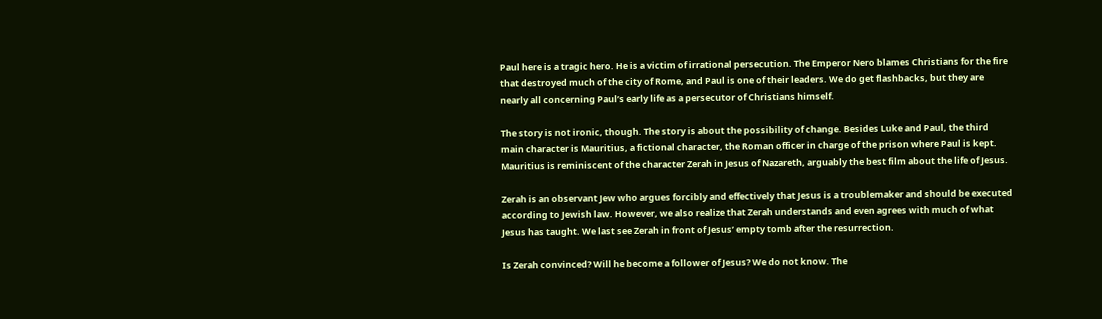Paul here is a tragic hero. He is a victim of irrational persecution. The Emperor Nero blames Christians for the fire that destroyed much of the city of Rome, and Paul is one of their leaders. We do get flashbacks, but they are nearly all concerning Paul’s early life as a persecutor of Christians himself.

The story is not ironic, though. The story is about the possibility of change. Besides Luke and Paul, the third main character is Mauritius, a fictional character, the Roman officer in charge of the prison where Paul is kept. Mauritius is reminiscent of the character Zerah in Jesus of Nazareth, arguably the best film about the life of Jesus.

Zerah is an observant Jew who argues forcibly and effectively that Jesus is a troublemaker and should be executed according to Jewish law. However, we also realize that Zerah understands and even agrees with much of what Jesus has taught. We last see Zerah in front of Jesus’ empty tomb after the resurrection.

Is Zerah convinced? Will he become a follower of Jesus? We do not know. The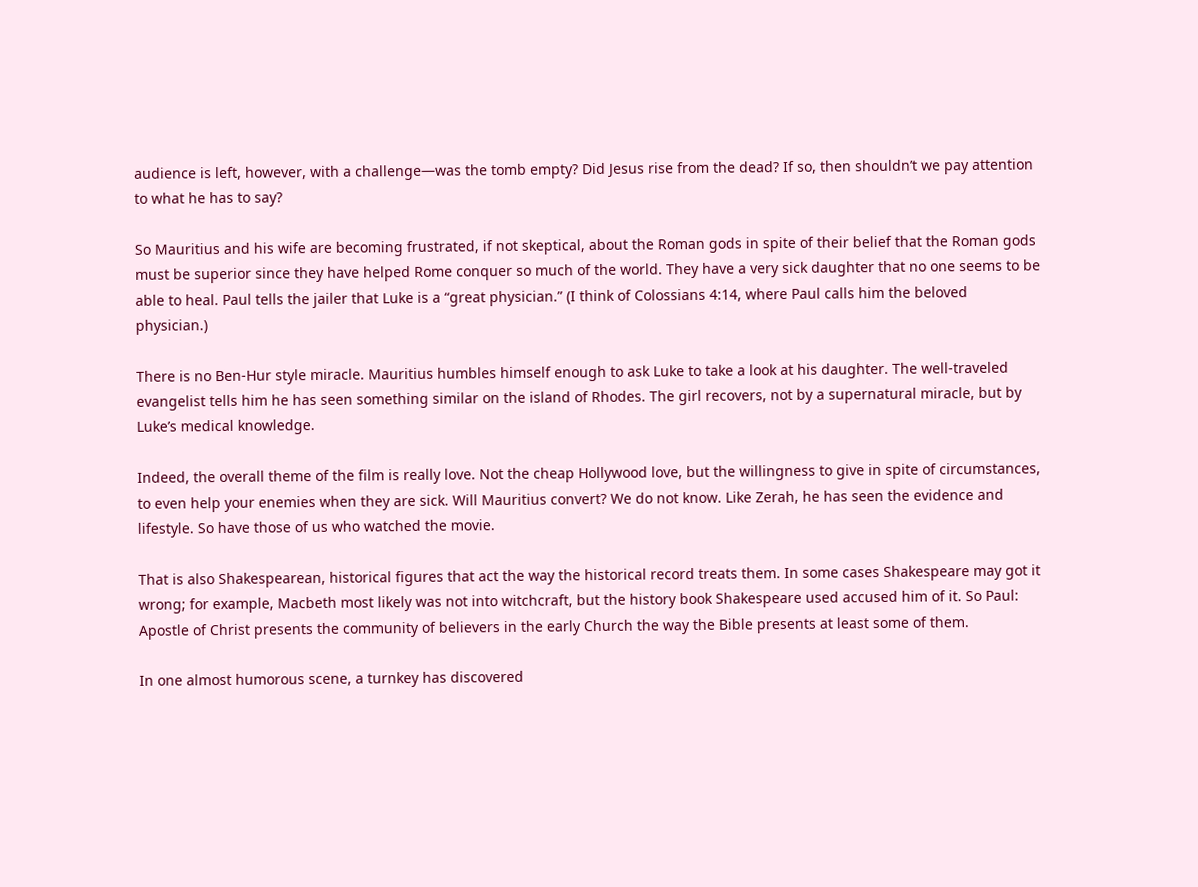audience is left, however, with a challenge—was the tomb empty? Did Jesus rise from the dead? If so, then shouldn’t we pay attention to what he has to say?

So Mauritius and his wife are becoming frustrated, if not skeptical, about the Roman gods in spite of their belief that the Roman gods must be superior since they have helped Rome conquer so much of the world. They have a very sick daughter that no one seems to be able to heal. Paul tells the jailer that Luke is a “great physician.” (I think of Colossians 4:14, where Paul calls him the beloved physician.)

There is no Ben-Hur style miracle. Mauritius humbles himself enough to ask Luke to take a look at his daughter. The well-traveled evangelist tells him he has seen something similar on the island of Rhodes. The girl recovers, not by a supernatural miracle, but by Luke’s medical knowledge.

Indeed, the overall theme of the film is really love. Not the cheap Hollywood love, but the willingness to give in spite of circumstances, to even help your enemies when they are sick. Will Mauritius convert? We do not know. Like Zerah, he has seen the evidence and lifestyle. So have those of us who watched the movie.

That is also Shakespearean, historical figures that act the way the historical record treats them. In some cases Shakespeare may got it wrong; for example, Macbeth most likely was not into witchcraft, but the history book Shakespeare used accused him of it. So Paul: Apostle of Christ presents the community of believers in the early Church the way the Bible presents at least some of them.

In one almost humorous scene, a turnkey has discovered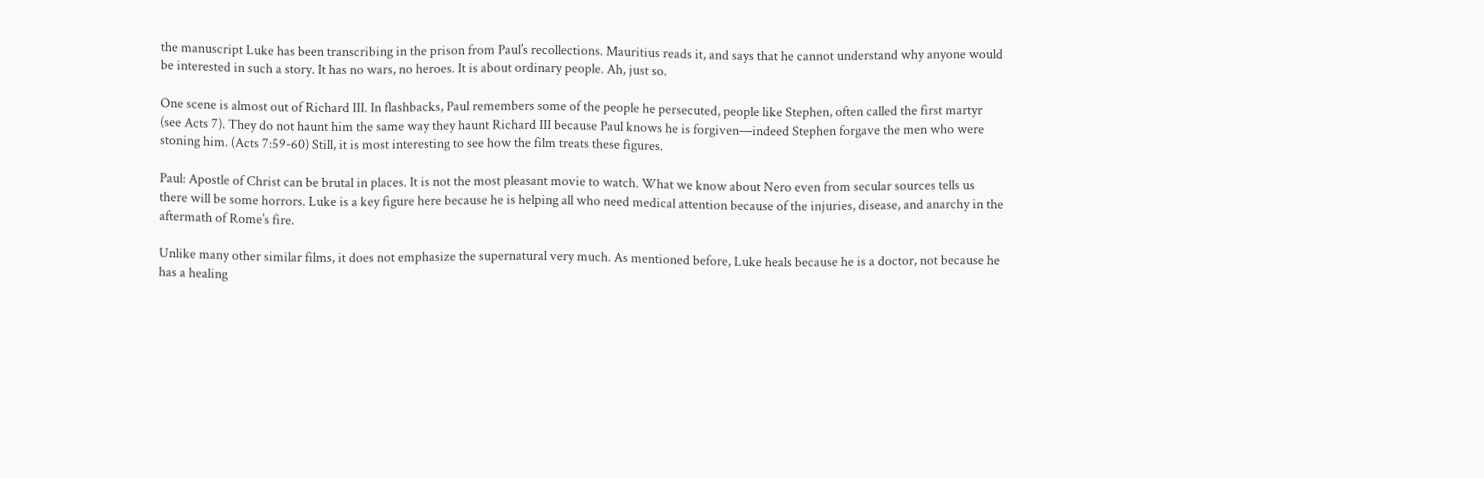the manuscript Luke has been transcribing in the prison from Paul’s recollections. Mauritius reads it, and says that he cannot understand why anyone would be interested in such a story. It has no wars, no heroes. It is about ordinary people. Ah, just so.

One scene is almost out of Richard III. In flashbacks, Paul remembers some of the people he persecuted, people like Stephen, often called the first martyr (see Acts 7). They do not haunt him the same way they haunt Richard III because Paul knows he is forgiven—indeed Stephen forgave the men who were stoning him. (Acts 7:59-60) Still, it is most interesting to see how the film treats these figures.

Paul: Apostle of Christ can be brutal in places. It is not the most pleasant movie to watch. What we know about Nero even from secular sources tells us there will be some horrors. Luke is a key figure here because he is helping all who need medical attention because of the injuries, disease, and anarchy in the aftermath of Rome’s fire.

Unlike many other similar films, it does not emphasize the supernatural very much. As mentioned before, Luke heals because he is a doctor, not because he has a healing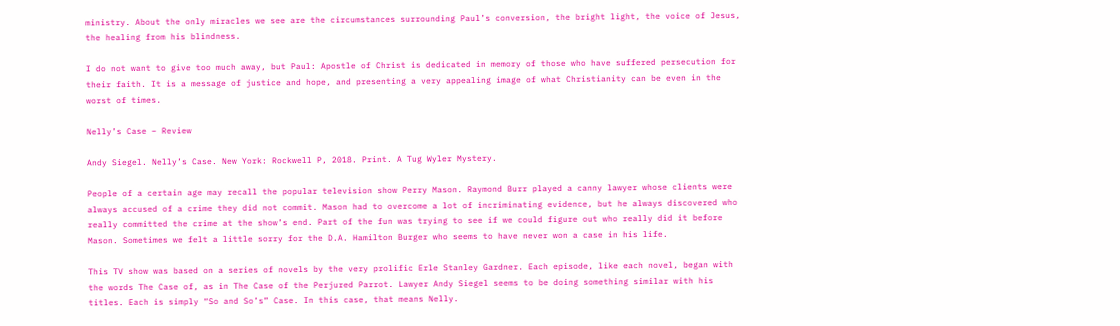ministry. About the only miracles we see are the circumstances surrounding Paul’s conversion, the bright light, the voice of Jesus, the healing from his blindness.

I do not want to give too much away, but Paul: Apostle of Christ is dedicated in memory of those who have suffered persecution for their faith. It is a message of justice and hope, and presenting a very appealing image of what Christianity can be even in the worst of times.

Nelly’s Case – Review

Andy Siegel. Nelly’s Case. New York: Rockwell P, 2018. Print. A Tug Wyler Mystery.

People of a certain age may recall the popular television show Perry Mason. Raymond Burr played a canny lawyer whose clients were always accused of a crime they did not commit. Mason had to overcome a lot of incriminating evidence, but he always discovered who really committed the crime at the show’s end. Part of the fun was trying to see if we could figure out who really did it before Mason. Sometimes we felt a little sorry for the D.A. Hamilton Burger who seems to have never won a case in his life.

This TV show was based on a series of novels by the very prolific Erle Stanley Gardner. Each episode, like each novel, began with the words The Case of, as in The Case of the Perjured Parrot. Lawyer Andy Siegel seems to be doing something similar with his titles. Each is simply “So and So’s” Case. In this case, that means Nelly.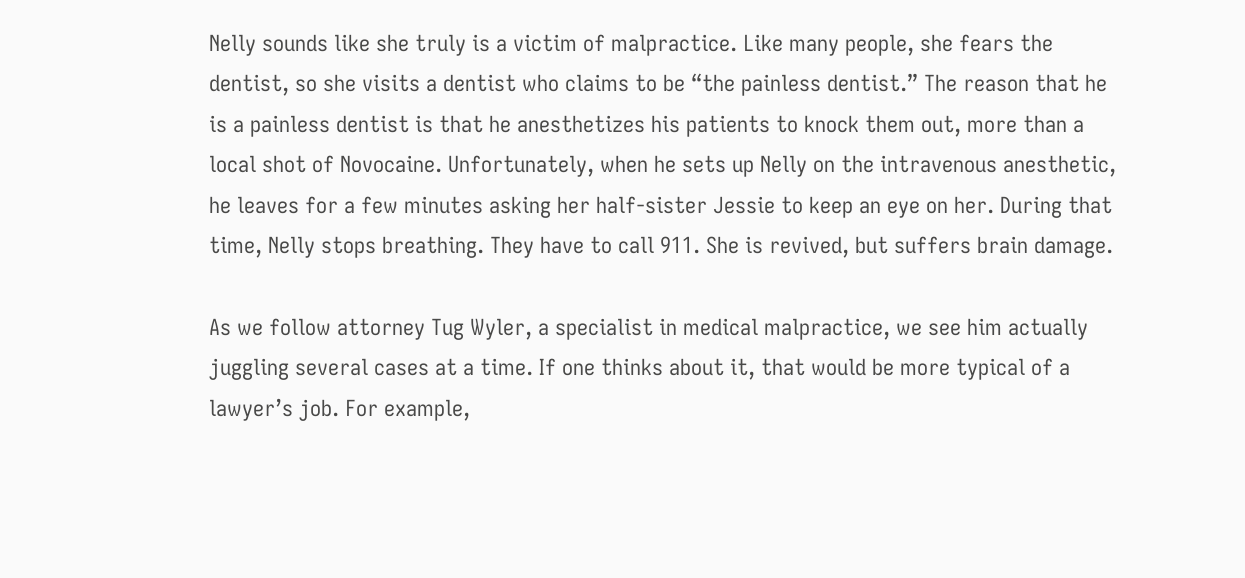Nelly sounds like she truly is a victim of malpractice. Like many people, she fears the dentist, so she visits a dentist who claims to be “the painless dentist.” The reason that he is a painless dentist is that he anesthetizes his patients to knock them out, more than a local shot of Novocaine. Unfortunately, when he sets up Nelly on the intravenous anesthetic, he leaves for a few minutes asking her half-sister Jessie to keep an eye on her. During that time, Nelly stops breathing. They have to call 911. She is revived, but suffers brain damage.

As we follow attorney Tug Wyler, a specialist in medical malpractice, we see him actually juggling several cases at a time. If one thinks about it, that would be more typical of a lawyer’s job. For example,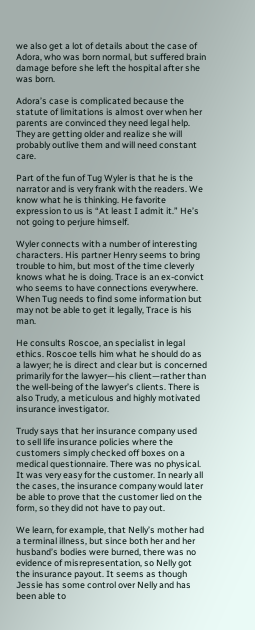we also get a lot of details about the case of Adora, who was born normal, but suffered brain damage before she left the hospital after she was born.

Adora’s case is complicated because the statute of limitations is almost over when her parents are convinced they need legal help. They are getting older and realize she will probably outlive them and will need constant care.

Part of the fun of Tug Wyler is that he is the narrator and is very frank with the readers. We know what he is thinking. He favorite expression to us is “At least I admit it.” He’s not going to perjure himself.

Wyler connects with a number of interesting characters. His partner Henry seems to bring trouble to him, but most of the time cleverly knows what he is doing. Trace is an ex-convict who seems to have connections everywhere. When Tug needs to find some information but may not be able to get it legally, Trace is his man.

He consults Roscoe, an specialist in legal ethics. Roscoe tells him what he should do as a lawyer; he is direct and clear but is concerned primarily for the lawyer—his client—rather than the well-being of the lawyer’s clients. There is also Trudy, a meticulous and highly motivated insurance investigator.

Trudy says that her insurance company used to sell life insurance policies where the customers simply checked off boxes on a medical questionnaire. There was no physical. It was very easy for the customer. In nearly all the cases, the insurance company would later be able to prove that the customer lied on the form, so they did not have to pay out.

We learn, for example, that Nelly’s mother had a terminal illness, but since both her and her husband’s bodies were burned, there was no evidence of misrepresentation, so Nelly got the insurance payout. It seems as though Jessie has some control over Nelly and has been able to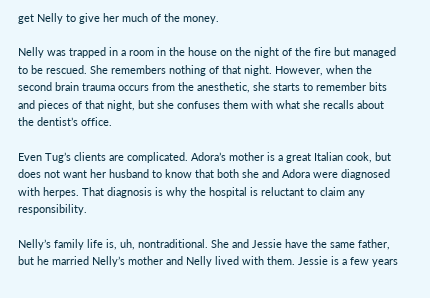get Nelly to give her much of the money.

Nelly was trapped in a room in the house on the night of the fire but managed to be rescued. She remembers nothing of that night. However, when the second brain trauma occurs from the anesthetic, she starts to remember bits and pieces of that night, but she confuses them with what she recalls about the dentist’s office.

Even Tug’s clients are complicated. Adora’s mother is a great Italian cook, but does not want her husband to know that both she and Adora were diagnosed with herpes. That diagnosis is why the hospital is reluctant to claim any responsibility.

Nelly’s family life is, uh, nontraditional. She and Jessie have the same father, but he married Nelly’s mother and Nelly lived with them. Jessie is a few years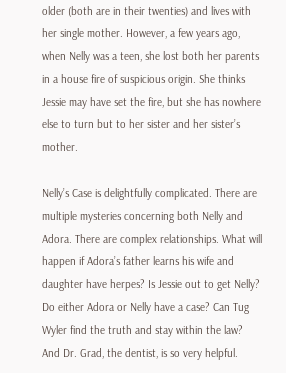older (both are in their twenties) and lives with her single mother. However, a few years ago, when Nelly was a teen, she lost both her parents in a house fire of suspicious origin. She thinks Jessie may have set the fire, but she has nowhere else to turn but to her sister and her sister’s mother.

Nelly’s Case is delightfully complicated. There are multiple mysteries concerning both Nelly and Adora. There are complex relationships. What will happen if Adora’s father learns his wife and daughter have herpes? Is Jessie out to get Nelly? Do either Adora or Nelly have a case? Can Tug Wyler find the truth and stay within the law? And Dr. Grad, the dentist, is so very helpful.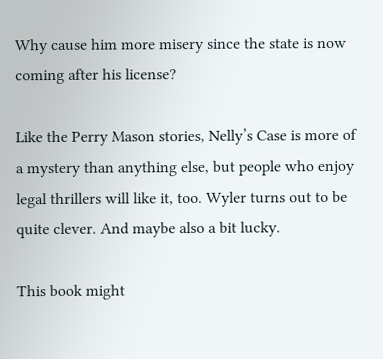Why cause him more misery since the state is now coming after his license?

Like the Perry Mason stories, Nelly’s Case is more of a mystery than anything else, but people who enjoy legal thrillers will like it, too. Wyler turns out to be quite clever. And maybe also a bit lucky.

This book might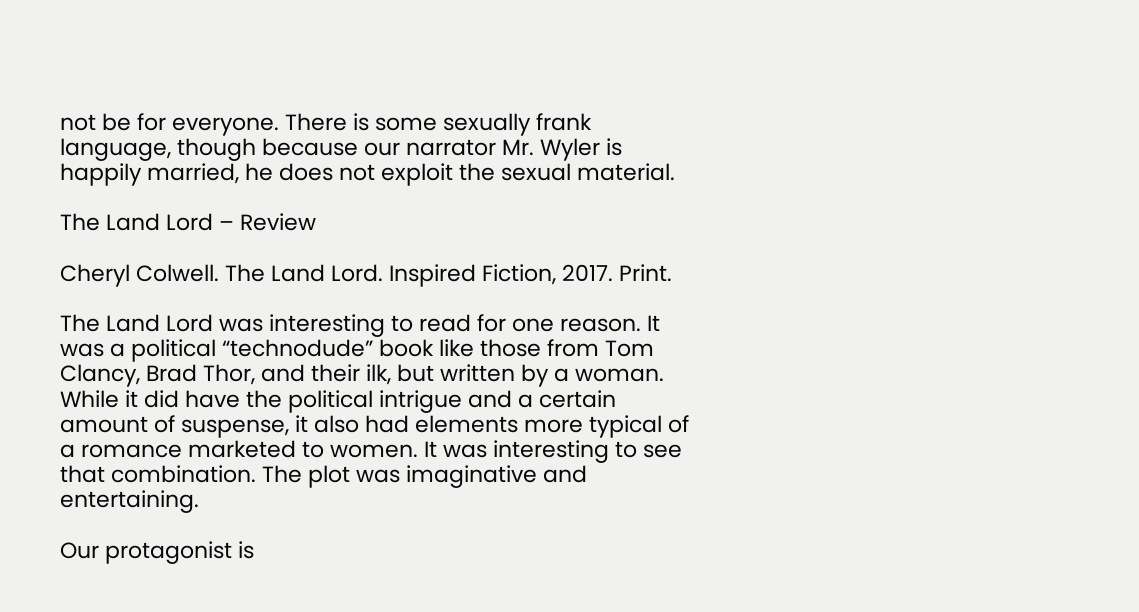not be for everyone. There is some sexually frank language, though because our narrator Mr. Wyler is happily married, he does not exploit the sexual material.

The Land Lord – Review

Cheryl Colwell. The Land Lord. Inspired Fiction, 2017. Print.

The Land Lord was interesting to read for one reason. It was a political “technodude” book like those from Tom Clancy, Brad Thor, and their ilk, but written by a woman. While it did have the political intrigue and a certain amount of suspense, it also had elements more typical of a romance marketed to women. It was interesting to see that combination. The plot was imaginative and entertaining.

Our protagonist is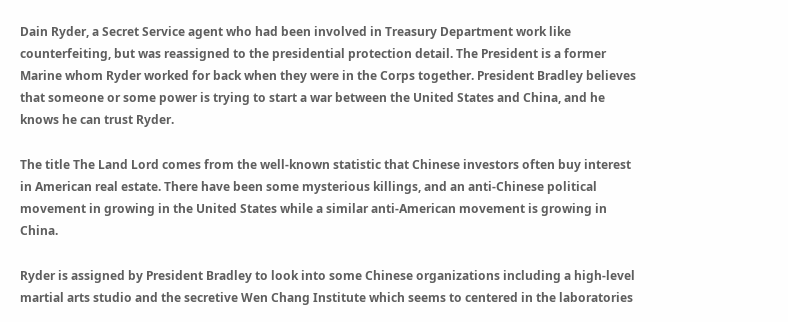Dain Ryder, a Secret Service agent who had been involved in Treasury Department work like counterfeiting, but was reassigned to the presidential protection detail. The President is a former Marine whom Ryder worked for back when they were in the Corps together. President Bradley believes that someone or some power is trying to start a war between the United States and China, and he knows he can trust Ryder.

The title The Land Lord comes from the well-known statistic that Chinese investors often buy interest in American real estate. There have been some mysterious killings, and an anti-Chinese political movement in growing in the United States while a similar anti-American movement is growing in China.

Ryder is assigned by President Bradley to look into some Chinese organizations including a high-level martial arts studio and the secretive Wen Chang Institute which seems to centered in the laboratories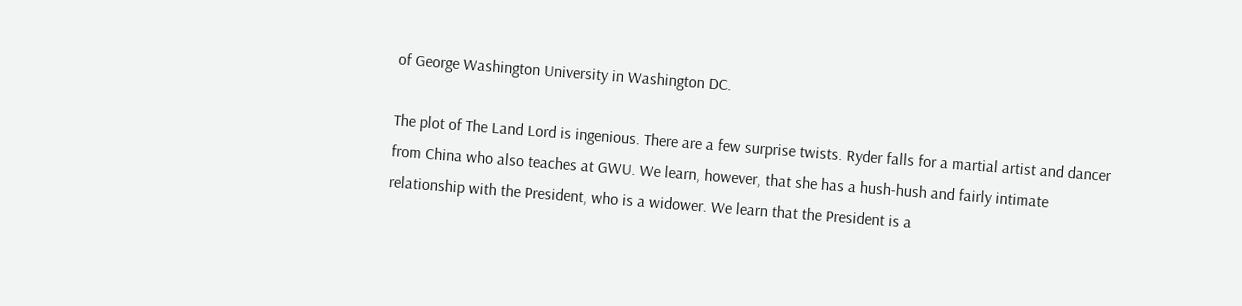of George Washington University in Washington DC.

The plot of The Land Lord is ingenious. There are a few surprise twists. Ryder falls for a martial artist and dancer from China who also teaches at GWU. We learn, however, that she has a hush-hush and fairly intimate relationship with the President, who is a widower. We learn that the President is a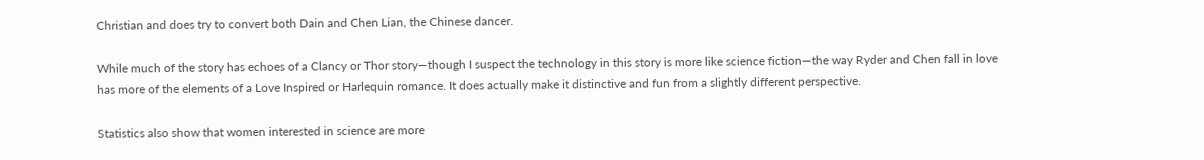Christian and does try to convert both Dain and Chen Lian, the Chinese dancer.

While much of the story has echoes of a Clancy or Thor story—though I suspect the technology in this story is more like science fiction—the way Ryder and Chen fall in love has more of the elements of a Love Inspired or Harlequin romance. It does actually make it distinctive and fun from a slightly different perspective.

Statistics also show that women interested in science are more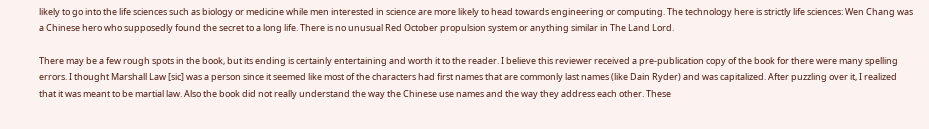likely to go into the life sciences such as biology or medicine while men interested in science are more likely to head towards engineering or computing. The technology here is strictly life sciences: Wen Chang was a Chinese hero who supposedly found the secret to a long life. There is no unusual Red October propulsion system or anything similar in The Land Lord.

There may be a few rough spots in the book, but its ending is certainly entertaining and worth it to the reader. I believe this reviewer received a pre-publication copy of the book for there were many spelling errors. I thought Marshall Law [sic] was a person since it seemed like most of the characters had first names that are commonly last names (like Dain Ryder) and was capitalized. After puzzling over it, I realized that it was meant to be martial law. Also the book did not really understand the way the Chinese use names and the way they address each other. These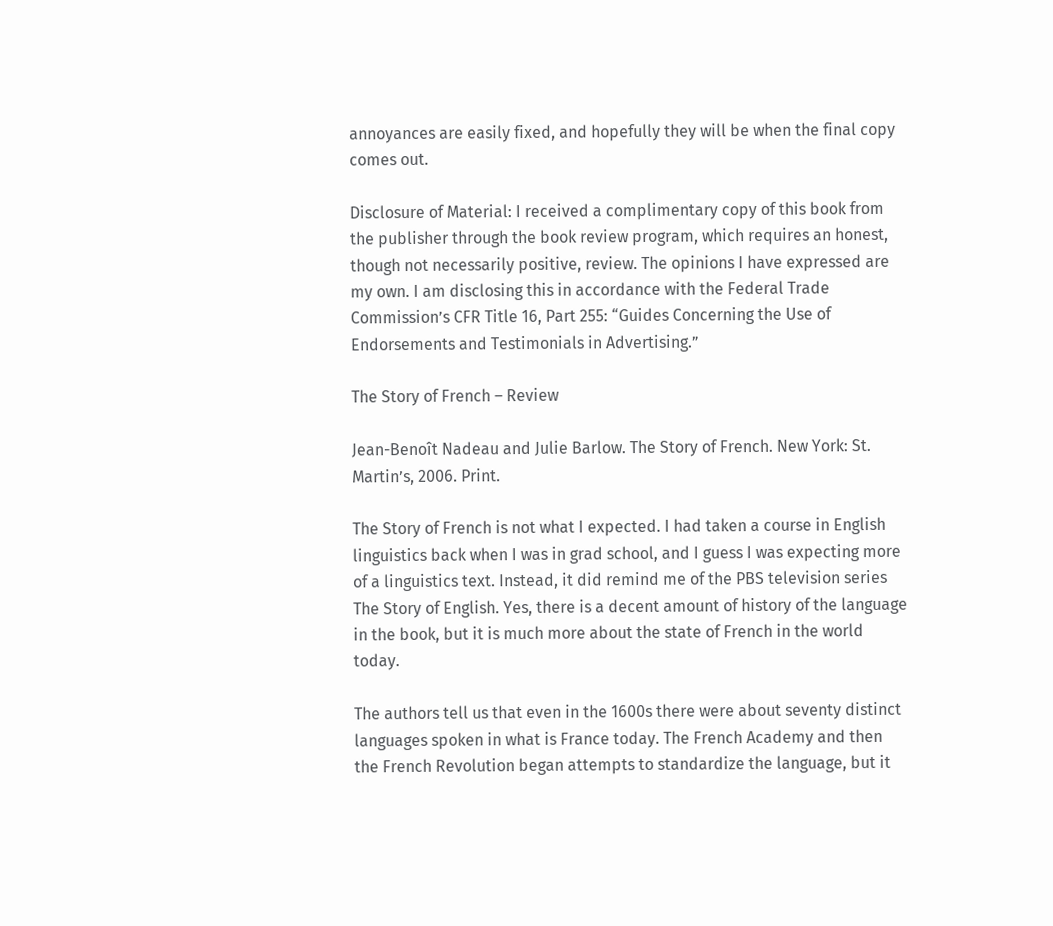annoyances are easily fixed, and hopefully they will be when the final copy comes out.

Disclosure of Material: I received a complimentary copy of this book from the publisher through the book review program, which requires an honest, though not necessarily positive, review. The opinions I have expressed are my own. I am disclosing this in accordance with the Federal Trade Commission’s CFR Title 16, Part 255: “Guides Concerning the Use of Endorsements and Testimonials in Advertising.”

The Story of French – Review

Jean-Benoît Nadeau and Julie Barlow. The Story of French. New York: St. Martin’s, 2006. Print.

The Story of French is not what I expected. I had taken a course in English linguistics back when I was in grad school, and I guess I was expecting more of a linguistics text. Instead, it did remind me of the PBS television series The Story of English. Yes, there is a decent amount of history of the language in the book, but it is much more about the state of French in the world today.

The authors tell us that even in the 1600s there were about seventy distinct languages spoken in what is France today. The French Academy and then the French Revolution began attempts to standardize the language, but it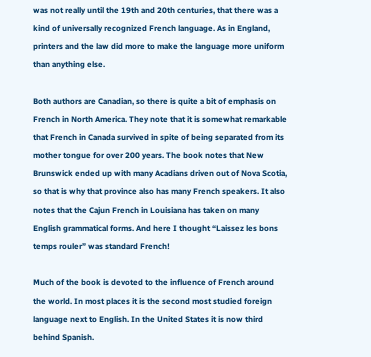was not really until the 19th and 20th centuries, that there was a kind of universally recognized French language. As in England, printers and the law did more to make the language more uniform than anything else.

Both authors are Canadian, so there is quite a bit of emphasis on French in North America. They note that it is somewhat remarkable that French in Canada survived in spite of being separated from its mother tongue for over 200 years. The book notes that New Brunswick ended up with many Acadians driven out of Nova Scotia, so that is why that province also has many French speakers. It also notes that the Cajun French in Louisiana has taken on many English grammatical forms. And here I thought “Laissez les bons temps rouler” was standard French!

Much of the book is devoted to the influence of French around the world. In most places it is the second most studied foreign language next to English. In the United States it is now third behind Spanish.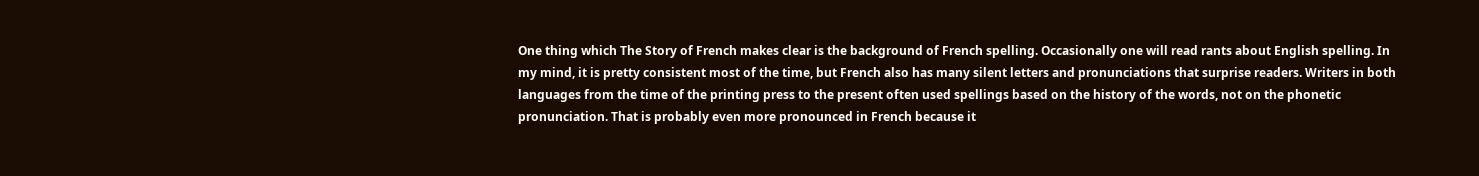One thing which The Story of French makes clear is the background of French spelling. Occasionally one will read rants about English spelling. In my mind, it is pretty consistent most of the time, but French also has many silent letters and pronunciations that surprise readers. Writers in both languages from the time of the printing press to the present often used spellings based on the history of the words, not on the phonetic pronunciation. That is probably even more pronounced in French because it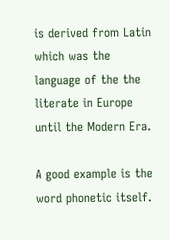is derived from Latin which was the language of the the literate in Europe until the Modern Era.

A good example is the word phonetic itself.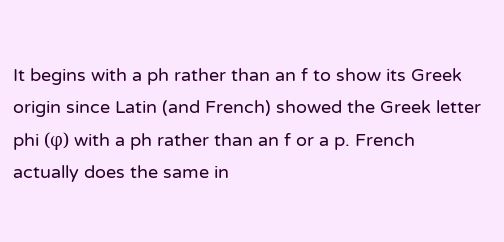It begins with a ph rather than an f to show its Greek origin since Latin (and French) showed the Greek letter phi (φ) with a ph rather than an f or a p. French actually does the same in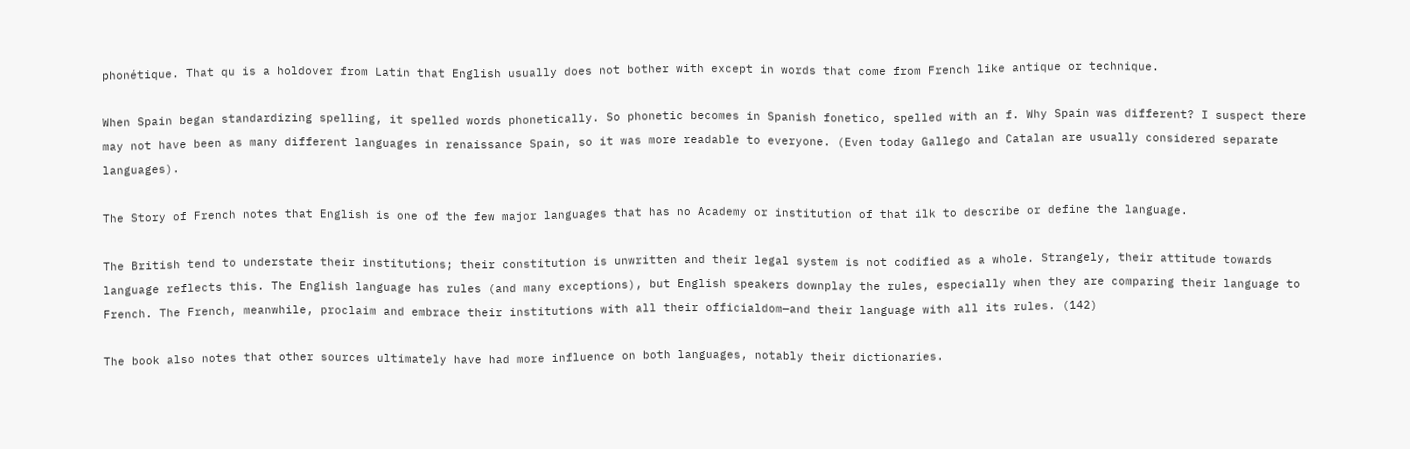phonétique. That qu is a holdover from Latin that English usually does not bother with except in words that come from French like antique or technique.

When Spain began standardizing spelling, it spelled words phonetically. So phonetic becomes in Spanish fonetico, spelled with an f. Why Spain was different? I suspect there may not have been as many different languages in renaissance Spain, so it was more readable to everyone. (Even today Gallego and Catalan are usually considered separate languages).

The Story of French notes that English is one of the few major languages that has no Academy or institution of that ilk to describe or define the language.

The British tend to understate their institutions; their constitution is unwritten and their legal system is not codified as a whole. Strangely, their attitude towards language reflects this. The English language has rules (and many exceptions), but English speakers downplay the rules, especially when they are comparing their language to French. The French, meanwhile, proclaim and embrace their institutions with all their officialdom—and their language with all its rules. (142)

The book also notes that other sources ultimately have had more influence on both languages, notably their dictionaries.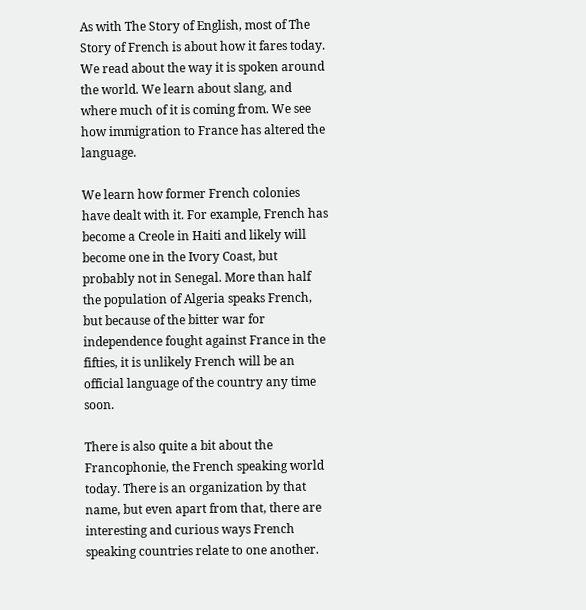As with The Story of English, most of The Story of French is about how it fares today. We read about the way it is spoken around the world. We learn about slang, and where much of it is coming from. We see how immigration to France has altered the language.

We learn how former French colonies have dealt with it. For example, French has become a Creole in Haiti and likely will become one in the Ivory Coast, but probably not in Senegal. More than half the population of Algeria speaks French, but because of the bitter war for independence fought against France in the fifties, it is unlikely French will be an official language of the country any time soon.

There is also quite a bit about the Francophonie, the French speaking world today. There is an organization by that name, but even apart from that, there are interesting and curious ways French speaking countries relate to one another.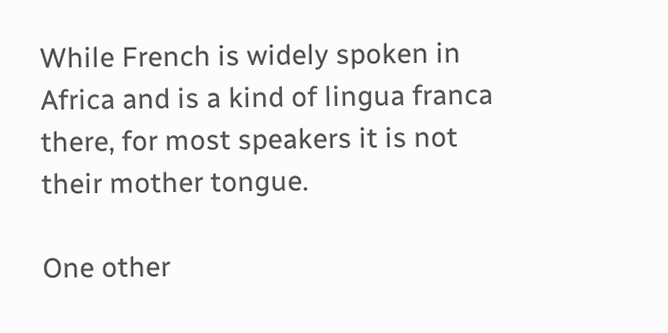While French is widely spoken in Africa and is a kind of lingua franca there, for most speakers it is not their mother tongue.

One other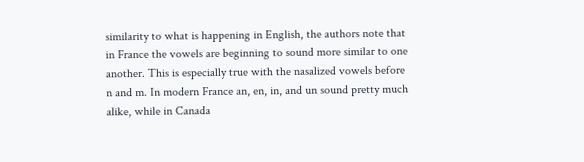similarity to what is happening in English, the authors note that in France the vowels are beginning to sound more similar to one another. This is especially true with the nasalized vowels before n and m. In modern France an, en, in, and un sound pretty much alike, while in Canada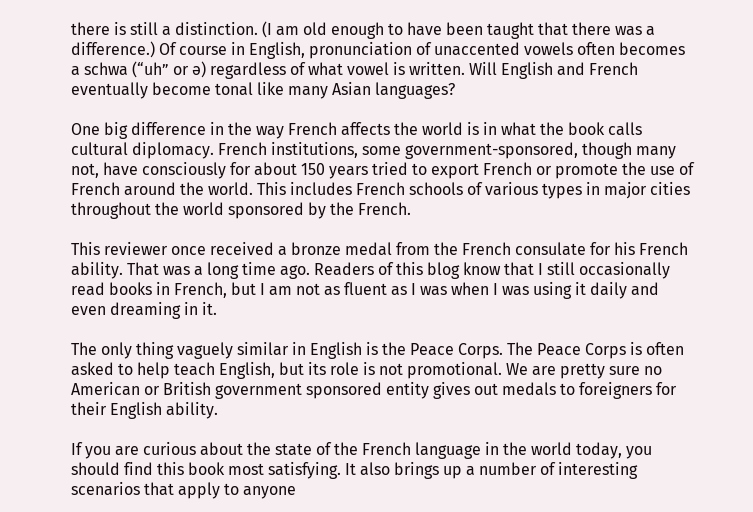there is still a distinction. (I am old enough to have been taught that there was a difference.) Of course in English, pronunciation of unaccented vowels often becomes a schwa (“uh” or ə) regardless of what vowel is written. Will English and French eventually become tonal like many Asian languages?

One big difference in the way French affects the world is in what the book calls cultural diplomacy. French institutions, some government-sponsored, though many not, have consciously for about 150 years tried to export French or promote the use of French around the world. This includes French schools of various types in major cities throughout the world sponsored by the French.

This reviewer once received a bronze medal from the French consulate for his French ability. That was a long time ago. Readers of this blog know that I still occasionally read books in French, but I am not as fluent as I was when I was using it daily and even dreaming in it.

The only thing vaguely similar in English is the Peace Corps. The Peace Corps is often asked to help teach English, but its role is not promotional. We are pretty sure no American or British government sponsored entity gives out medals to foreigners for their English ability.

If you are curious about the state of the French language in the world today, you should find this book most satisfying. It also brings up a number of interesting scenarios that apply to anyone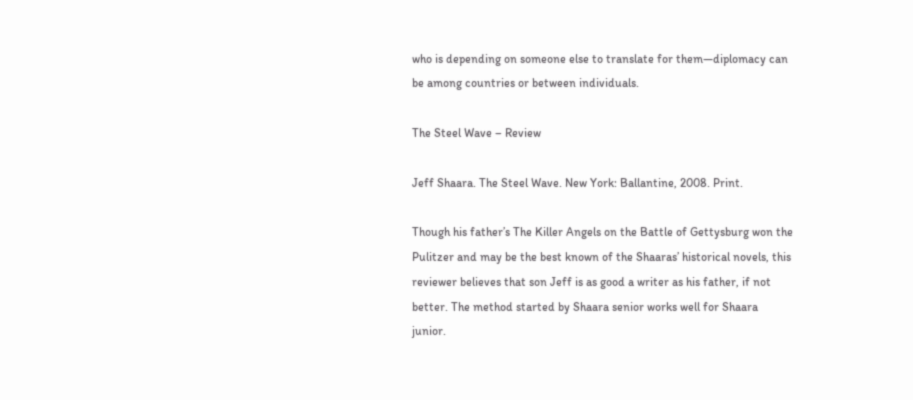who is depending on someone else to translate for them—diplomacy can be among countries or between individuals.

The Steel Wave – Review

Jeff Shaara. The Steel Wave. New York: Ballantine, 2008. Print.

Though his father’s The Killer Angels on the Battle of Gettysburg won the Pulitzer and may be the best known of the Shaaras’ historical novels, this reviewer believes that son Jeff is as good a writer as his father, if not better. The method started by Shaara senior works well for Shaara junior.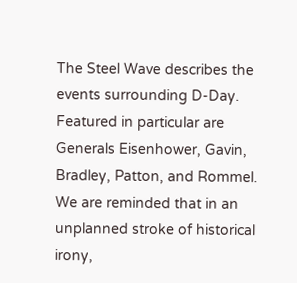The Steel Wave describes the events surrounding D-Day. Featured in particular are Generals Eisenhower, Gavin, Bradley, Patton, and Rommel. We are reminded that in an unplanned stroke of historical irony,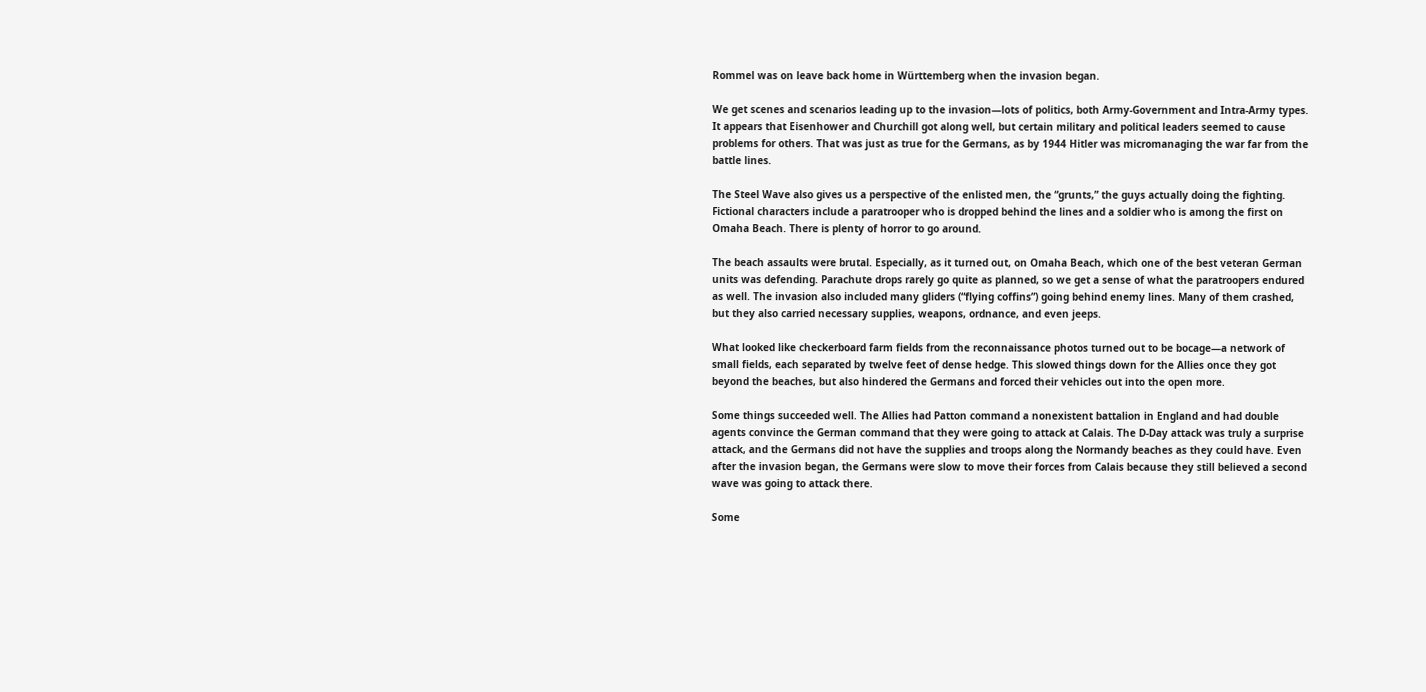Rommel was on leave back home in Württemberg when the invasion began.

We get scenes and scenarios leading up to the invasion—lots of politics, both Army-Government and Intra-Army types. It appears that Eisenhower and Churchill got along well, but certain military and political leaders seemed to cause problems for others. That was just as true for the Germans, as by 1944 Hitler was micromanaging the war far from the battle lines.

The Steel Wave also gives us a perspective of the enlisted men, the “grunts,” the guys actually doing the fighting. Fictional characters include a paratrooper who is dropped behind the lines and a soldier who is among the first on Omaha Beach. There is plenty of horror to go around.

The beach assaults were brutal. Especially, as it turned out, on Omaha Beach, which one of the best veteran German units was defending. Parachute drops rarely go quite as planned, so we get a sense of what the paratroopers endured as well. The invasion also included many gliders (“flying coffins”) going behind enemy lines. Many of them crashed, but they also carried necessary supplies, weapons, ordnance, and even jeeps.

What looked like checkerboard farm fields from the reconnaissance photos turned out to be bocage—a network of small fields, each separated by twelve feet of dense hedge. This slowed things down for the Allies once they got beyond the beaches, but also hindered the Germans and forced their vehicles out into the open more.

Some things succeeded well. The Allies had Patton command a nonexistent battalion in England and had double agents convince the German command that they were going to attack at Calais. The D-Day attack was truly a surprise attack, and the Germans did not have the supplies and troops along the Normandy beaches as they could have. Even after the invasion began, the Germans were slow to move their forces from Calais because they still believed a second wave was going to attack there.

Some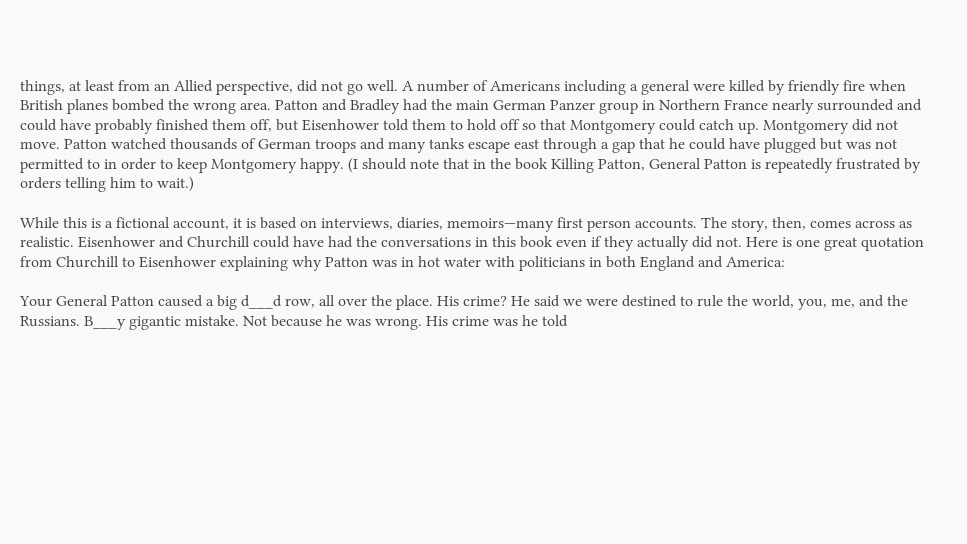things, at least from an Allied perspective, did not go well. A number of Americans including a general were killed by friendly fire when British planes bombed the wrong area. Patton and Bradley had the main German Panzer group in Northern France nearly surrounded and could have probably finished them off, but Eisenhower told them to hold off so that Montgomery could catch up. Montgomery did not move. Patton watched thousands of German troops and many tanks escape east through a gap that he could have plugged but was not permitted to in order to keep Montgomery happy. (I should note that in the book Killing Patton, General Patton is repeatedly frustrated by orders telling him to wait.)

While this is a fictional account, it is based on interviews, diaries, memoirs—many first person accounts. The story, then, comes across as realistic. Eisenhower and Churchill could have had the conversations in this book even if they actually did not. Here is one great quotation from Churchill to Eisenhower explaining why Patton was in hot water with politicians in both England and America:

Your General Patton caused a big d___d row, all over the place. His crime? He said we were destined to rule the world, you, me, and the Russians. B___y gigantic mistake. Not because he was wrong. His crime was he told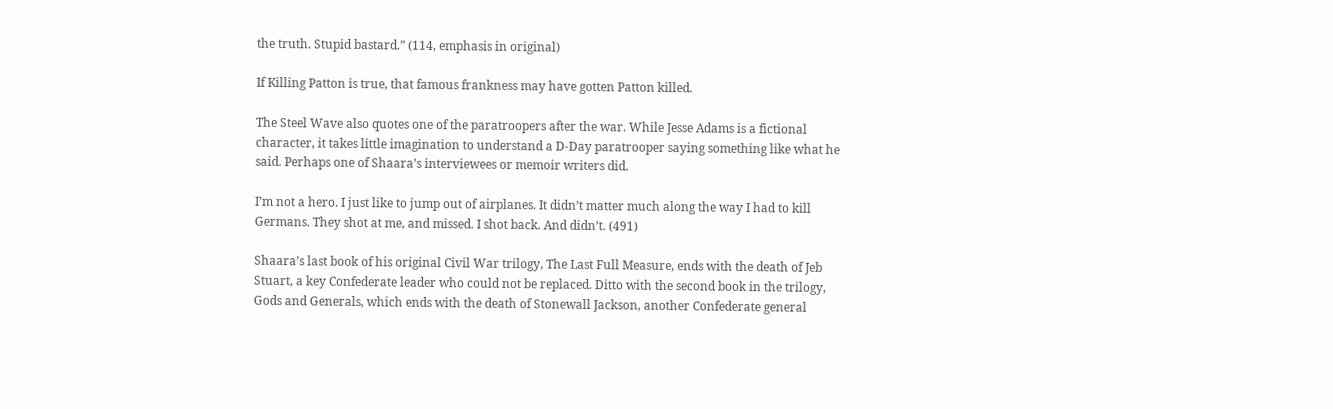the truth. Stupid bastard.” (114, emphasis in original)

If Killing Patton is true, that famous frankness may have gotten Patton killed.

The Steel Wave also quotes one of the paratroopers after the war. While Jesse Adams is a fictional character, it takes little imagination to understand a D-Day paratrooper saying something like what he said. Perhaps one of Shaara’s interviewees or memoir writers did.

I’m not a hero. I just like to jump out of airplanes. It didn’t matter much along the way I had to kill Germans. They shot at me, and missed. I shot back. And didn’t. (491)

Shaara’s last book of his original Civil War trilogy, The Last Full Measure, ends with the death of Jeb Stuart, a key Confederate leader who could not be replaced. Ditto with the second book in the trilogy, Gods and Generals, which ends with the death of Stonewall Jackson, another Confederate general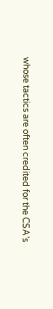whose tactics are often credited for the CSA’s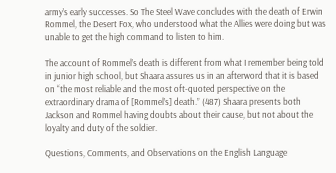army’s early successes. So The Steel Wave concludes with the death of Erwin Rommel, the Desert Fox, who understood what the Allies were doing but was unable to get the high command to listen to him.

The account of Rommel’s death is different from what I remember being told in junior high school, but Shaara assures us in an afterword that it is based on “the most reliable and the most oft-quoted perspective on the extraordinary drama of [Rommel’s] death.” (487) Shaara presents both Jackson and Rommel having doubts about their cause, but not about the loyalty and duty of the soldier.

Questions, Comments, and Observations on the English Language